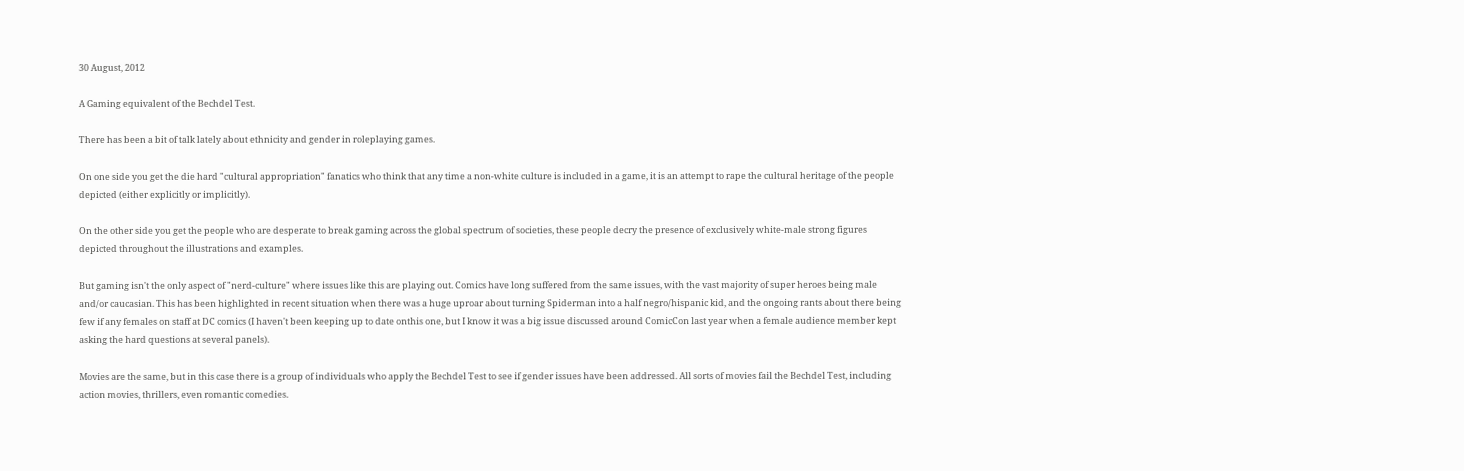30 August, 2012

A Gaming equivalent of the Bechdel Test.

There has been a bit of talk lately about ethnicity and gender in roleplaying games.

On one side you get the die hard "cultural appropriation" fanatics who think that any time a non-white culture is included in a game, it is an attempt to rape the cultural heritage of the people depicted (either explicitly or implicitly).

On the other side you get the people who are desperate to break gaming across the global spectrum of societies, these people decry the presence of exclusively white-male strong figures depicted throughout the illustrations and examples.

But gaming isn't the only aspect of "nerd-culture" where issues like this are playing out. Comics have long suffered from the same issues, with the vast majority of super heroes being male and/or caucasian. This has been highlighted in recent situation when there was a huge uproar about turning Spiderman into a half negro/hispanic kid, and the ongoing rants about there being few if any females on staff at DC comics (I haven't been keeping up to date onthis one, but I know it was a big issue discussed around ComicCon last year when a female audience member kept asking the hard questions at several panels).

Movies are the same, but in this case there is a group of individuals who apply the Bechdel Test to see if gender issues have been addressed. All sorts of movies fail the Bechdel Test, including action movies, thrillers, even romantic comedies.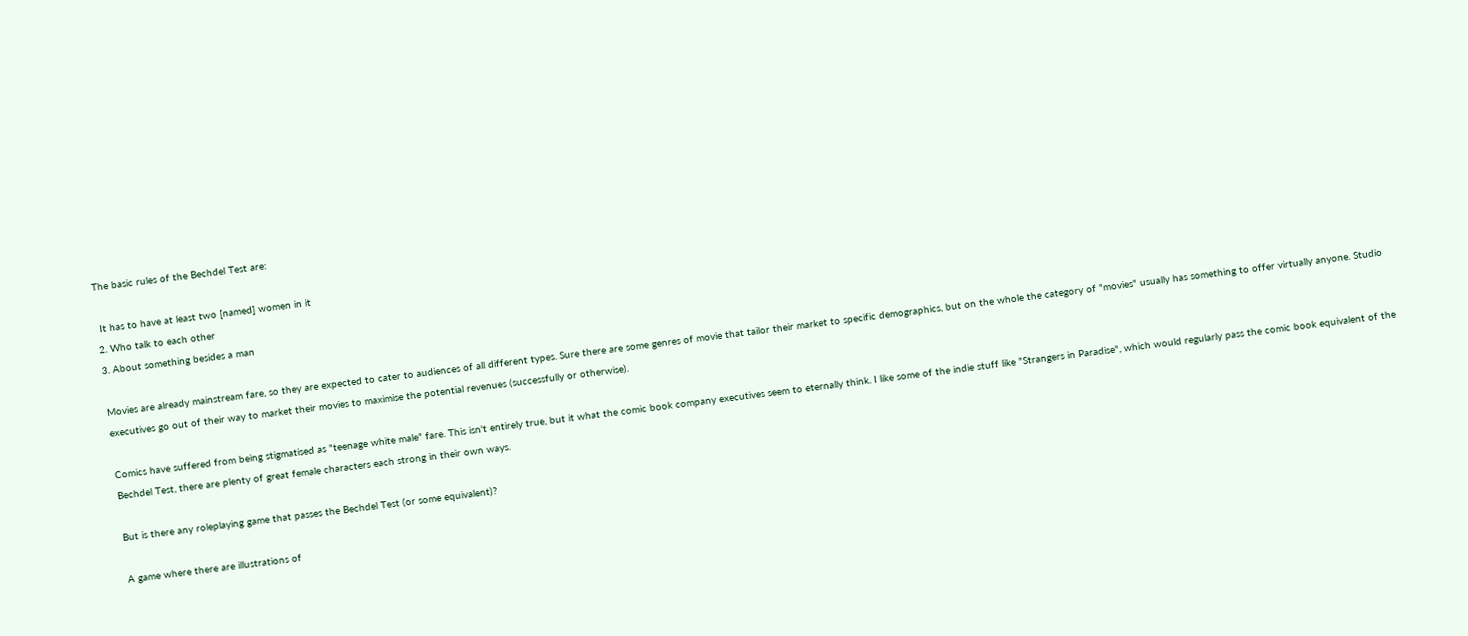The basic rules of the Bechdel Test are:

 It has to have at least two [named] women in it
2. Who talk to each other
3. About something besides a man

Movies are already mainstream fare, so they are expected to cater to audiences of all different types. Sure there are some genres of movie that tailor their market to specific demographics, but on the whole the category of "movies" usually has something to offer virtually anyone. Studio executives go out of their way to market their movies to maximise the potential revenues (successfully or otherwise).

Comics have suffered from being stigmatised as "teenage white male" fare. This isn't entirely true, but it what the comic book company executives seem to eternally think. I like some of the indie stuff like "Strangers in Paradise", which would regularly pass the comic book equivalent of the Bechdel Test, there are plenty of great female characters each strong in their own ways.

But is there any roleplaying game that passes the Bechdel Test (or some equivalent)?

A game where there are illustrations of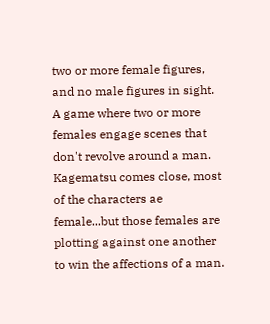two or more female figures, and no male figures in sight. A game where two or more females engage scenes that don't revolve around a man. Kagematsu comes close, most of the characters ae female...but those females are plotting against one another to win the affections of a man.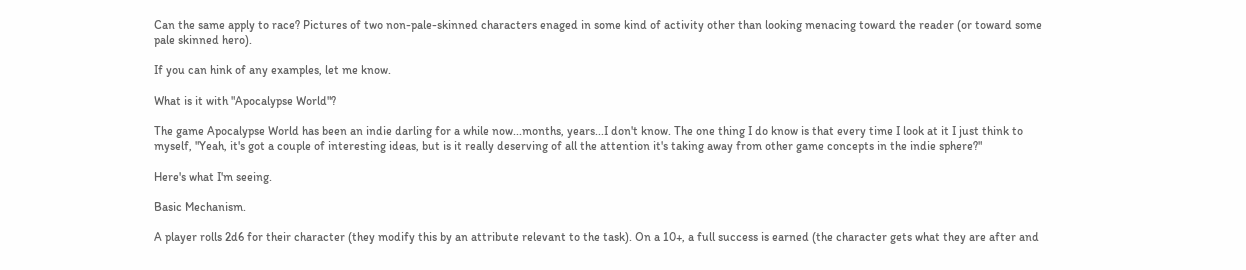Can the same apply to race? Pictures of two non-pale-skinned characters enaged in some kind of activity other than looking menacing toward the reader (or toward some pale skinned hero).

If you can hink of any examples, let me know.

What is it with "Apocalypse World"?

The game Apocalypse World has been an indie darling for a while now...months, years...I don't know. The one thing I do know is that every time I look at it I just think to myself, "Yeah, it's got a couple of interesting ideas, but is it really deserving of all the attention it's taking away from other game concepts in the indie sphere?"

Here's what I'm seeing.

Basic Mechanism.

A player rolls 2d6 for their character (they modify this by an attribute relevant to the task). On a 10+, a full success is earned (the character gets what they are after and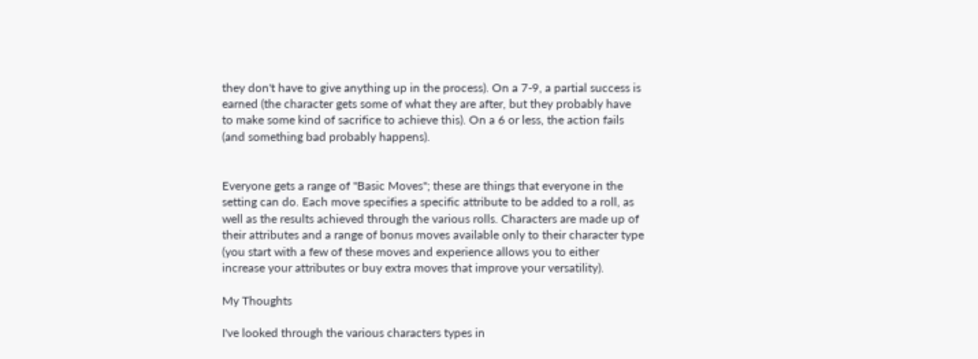they don't have to give anything up in the process). On a 7-9, a partial success is earned (the character gets some of what they are after, but they probably have to make some kind of sacrifice to achieve this). On a 6 or less, the action fails (and something bad probably happens).


Everyone gets a range of "Basic Moves"; these are things that everyone in the setting can do. Each move specifies a specific attribute to be added to a roll, as well as the results achieved through the various rolls. Characters are made up of their attributes and a range of bonus moves available only to their character type (you start with a few of these moves and experience allows you to either increase your attributes or buy extra moves that improve your versatility).

My Thoughts

I've looked through the various characters types in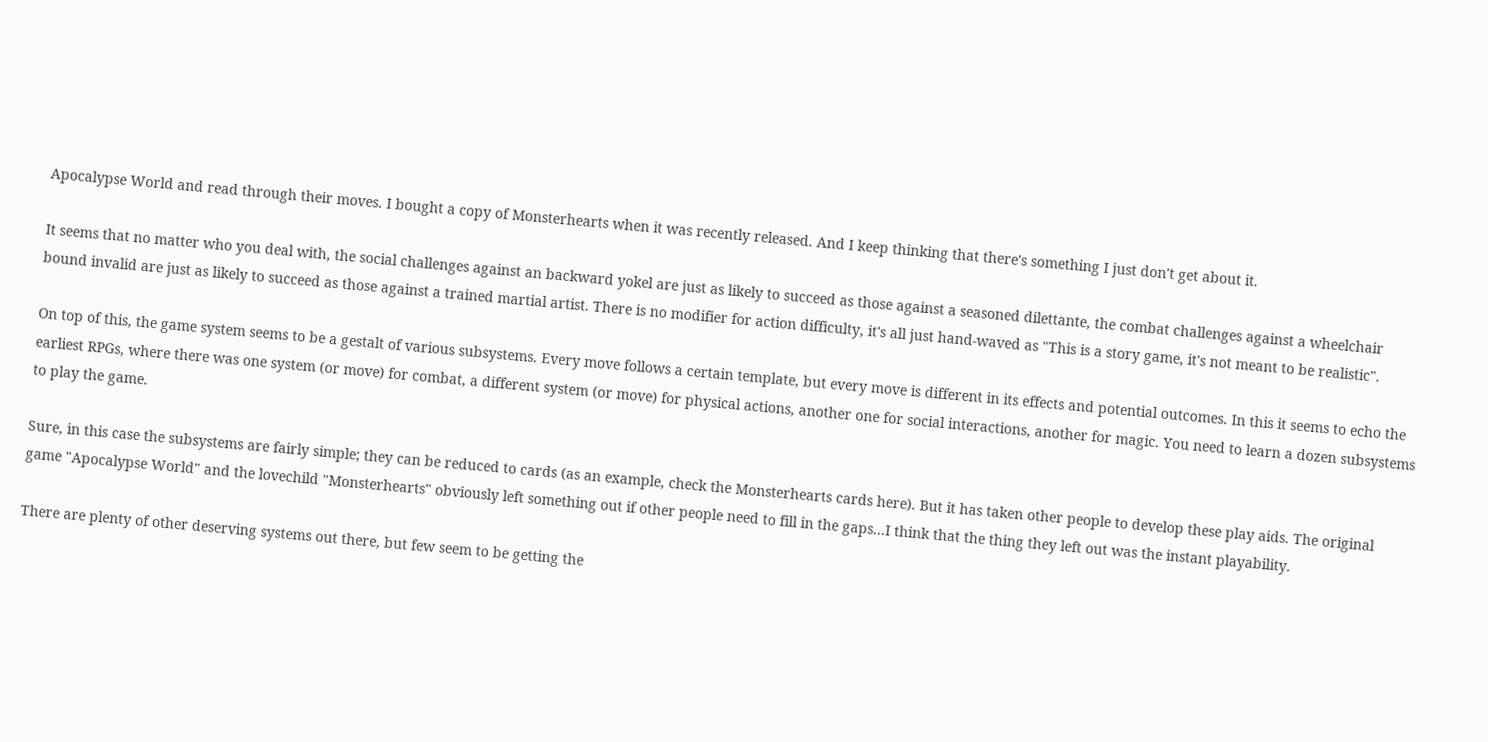Apocalypse World and read through their moves. I bought a copy of Monsterhearts when it was recently released. And I keep thinking that there's something I just don't get about it.

It seems that no matter who you deal with, the social challenges against an backward yokel are just as likely to succeed as those against a seasoned dilettante, the combat challenges against a wheelchair bound invalid are just as likely to succeed as those against a trained martial artist. There is no modifier for action difficulty, it's all just hand-waved as "This is a story game, it's not meant to be realistic".

On top of this, the game system seems to be a gestalt of various subsystems. Every move follows a certain template, but every move is different in its effects and potential outcomes. In this it seems to echo the earliest RPGs, where there was one system (or move) for combat, a different system (or move) for physical actions, another one for social interactions, another for magic. You need to learn a dozen subsystems to play the game.

Sure, in this case the subsystems are fairly simple; they can be reduced to cards (as an example, check the Monsterhearts cards here). But it has taken other people to develop these play aids. The original game "Apocalypse World" and the lovechild "Monsterhearts" obviously left something out if other people need to fill in the gaps...I think that the thing they left out was the instant playability.

There are plenty of other deserving systems out there, but few seem to be getting the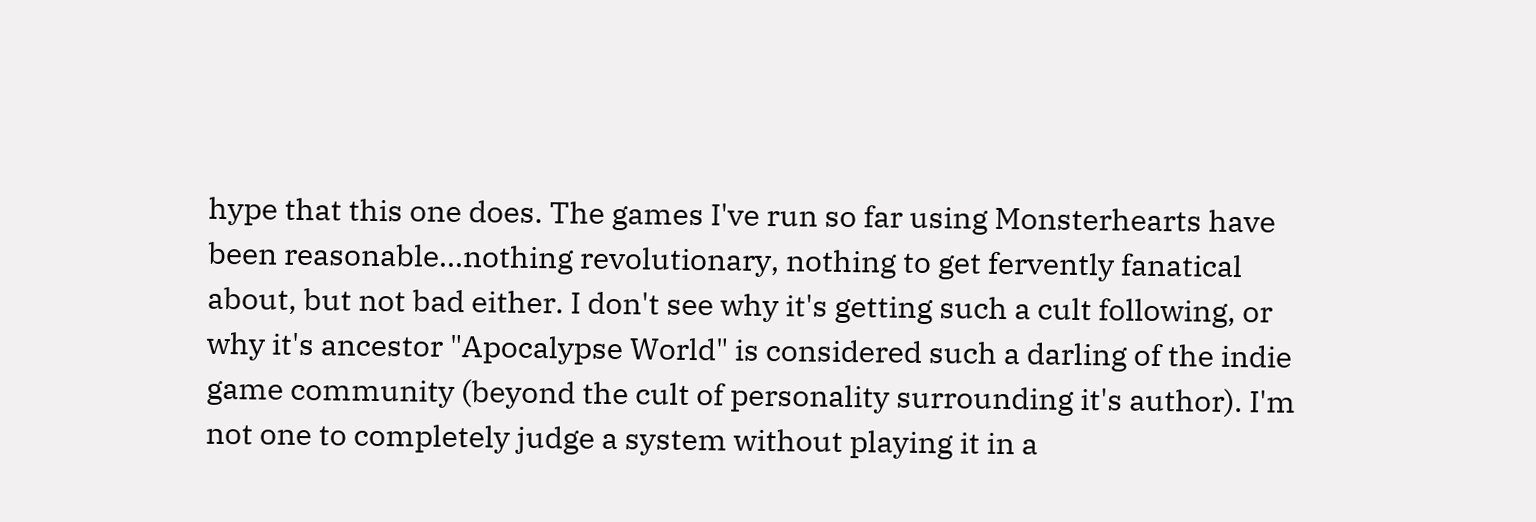hype that this one does. The games I've run so far using Monsterhearts have been reasonable...nothing revolutionary, nothing to get fervently fanatical about, but not bad either. I don't see why it's getting such a cult following, or why it's ancestor "Apocalypse World" is considered such a darling of the indie game community (beyond the cult of personality surrounding it's author). I'm not one to completely judge a system without playing it in a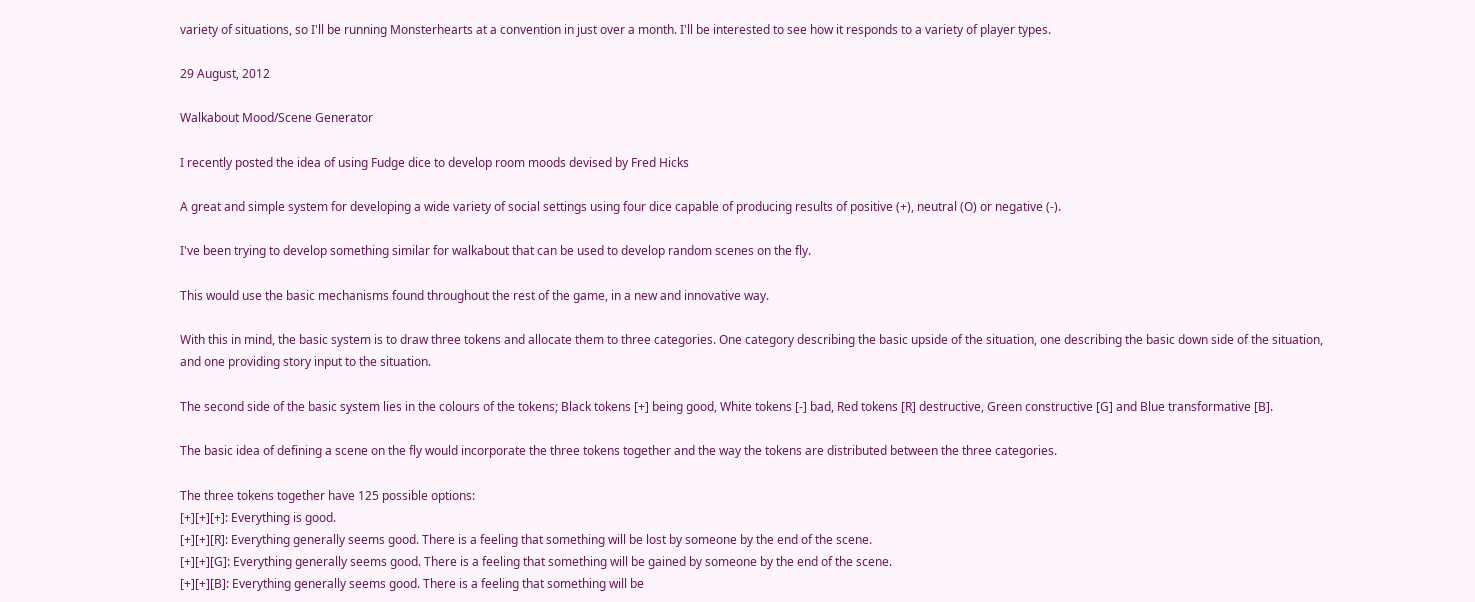variety of situations, so I'll be running Monsterhearts at a convention in just over a month. I'll be interested to see how it responds to a variety of player types.

29 August, 2012

Walkabout Mood/Scene Generator

I recently posted the idea of using Fudge dice to develop room moods devised by Fred Hicks

A great and simple system for developing a wide variety of social settings using four dice capable of producing results of positive (+), neutral (O) or negative (-).

I've been trying to develop something similar for walkabout that can be used to develop random scenes on the fly.

This would use the basic mechanisms found throughout the rest of the game, in a new and innovative way.

With this in mind, the basic system is to draw three tokens and allocate them to three categories. One category describing the basic upside of the situation, one describing the basic down side of the situation, and one providing story input to the situation.

The second side of the basic system lies in the colours of the tokens; Black tokens [+] being good, White tokens [-] bad, Red tokens [R] destructive, Green constructive [G] and Blue transformative [B].

The basic idea of defining a scene on the fly would incorporate the three tokens together and the way the tokens are distributed between the three categories.

The three tokens together have 125 possible options:
[+][+][+]: Everything is good.
[+][+][R]: Everything generally seems good. There is a feeling that something will be lost by someone by the end of the scene.
[+][+][G]: Everything generally seems good. There is a feeling that something will be gained by someone by the end of the scene.
[+][+][B]: Everything generally seems good. There is a feeling that something will be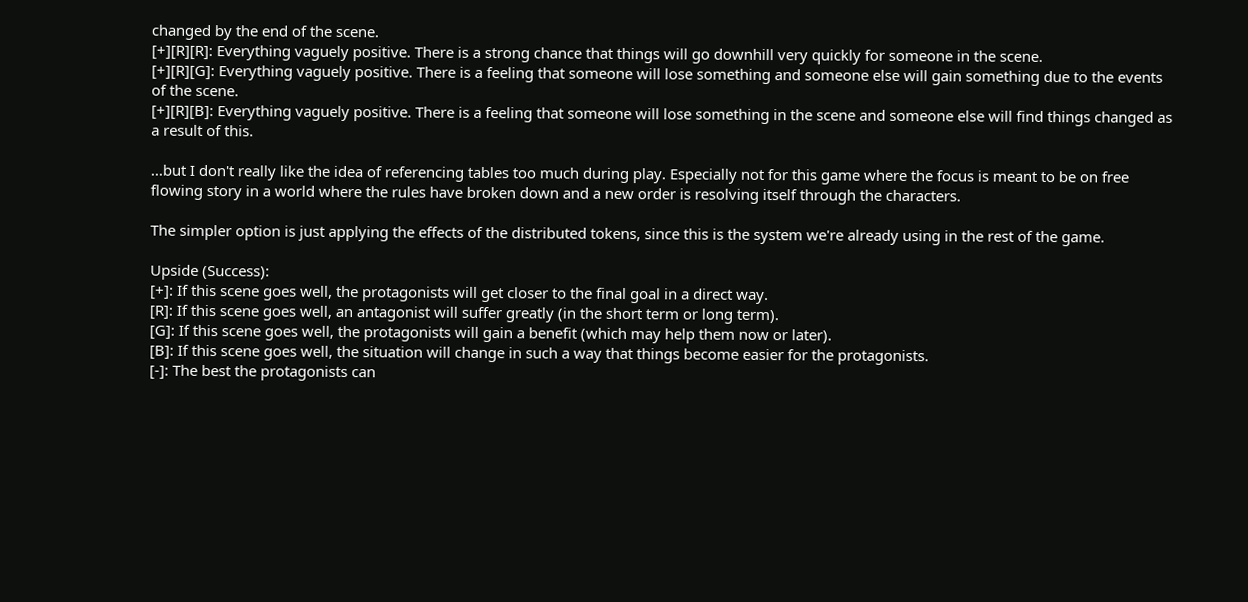changed by the end of the scene.
[+][R][R]: Everything vaguely positive. There is a strong chance that things will go downhill very quickly for someone in the scene.
[+][R][G]: Everything vaguely positive. There is a feeling that someone will lose something and someone else will gain something due to the events of the scene.
[+][R][B]: Everything vaguely positive. There is a feeling that someone will lose something in the scene and someone else will find things changed as a result of this.

...but I don't really like the idea of referencing tables too much during play. Especially not for this game where the focus is meant to be on free flowing story in a world where the rules have broken down and a new order is resolving itself through the characters.

The simpler option is just applying the effects of the distributed tokens, since this is the system we're already using in the rest of the game.

Upside (Success):
[+]: If this scene goes well, the protagonists will get closer to the final goal in a direct way.
[R]: If this scene goes well, an antagonist will suffer greatly (in the short term or long term).
[G]: If this scene goes well, the protagonists will gain a benefit (which may help them now or later).
[B]: If this scene goes well, the situation will change in such a way that things become easier for the protagonists.
[-]: The best the protagonists can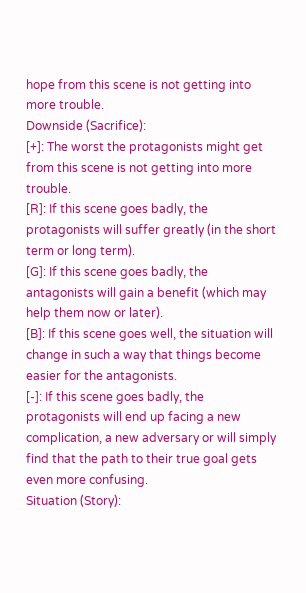hope from this scene is not getting into more trouble.
Downside (Sacrifice):
[+]: The worst the protagonists might get from this scene is not getting into more trouble.
[R]: If this scene goes badly, the protagonists will suffer greatly (in the short term or long term).
[G]: If this scene goes badly, the antagonists will gain a benefit (which may help them now or later).
[B]: If this scene goes well, the situation will change in such a way that things become easier for the antagonists.
[-]: If this scene goes badly, the protagonists will end up facing a new complication, a new adversary or will simply find that the path to their true goal gets even more confusing.
Situation (Story):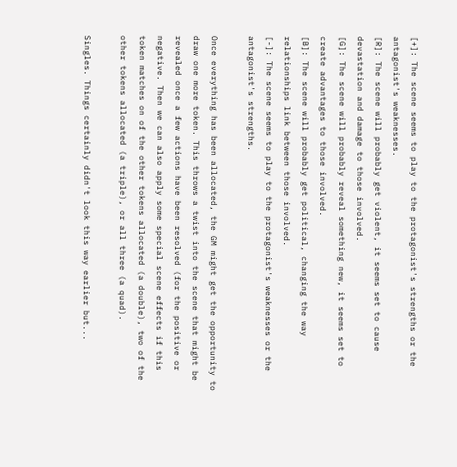[+]: The scene seems to play to the protagonist's strengths or the antagonist's weaknesses.
[R]: The scene will probably get violent, it seems set to cause devastation and damage to those involved.
[G]: The scene will probably reveal something new, it seems set to create advantages to those involved.
[B]: The scene will probably get political, changing the way relationships link between those involved.
[-]: The scene seems to play to the protagonist's weaknesses or the antagonist's strengths.

Once everything has been allocated, the GM might get the opportunity to draw one more token. This throws a twist into the scene that might be revealed once a few actions have been resolved (for the positive or negative. Then we can also apply some special scene effects if this token matches on of the other tokens allocated (a double), two of the other tokens allocated (a triple), or all three (a quad).

Singles. Things certainly didn't look this way earlier but...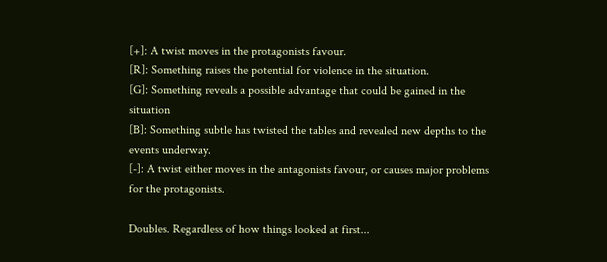[+]: A twist moves in the protagonists favour.
[R]: Something raises the potential for violence in the situation.
[G]: Something reveals a possible advantage that could be gained in the situation
[B]: Something subtle has twisted the tables and revealed new depths to the events underway.
[-]: A twist either moves in the antagonists favour, or causes major problems for the protagonists.

Doubles. Regardless of how things looked at first...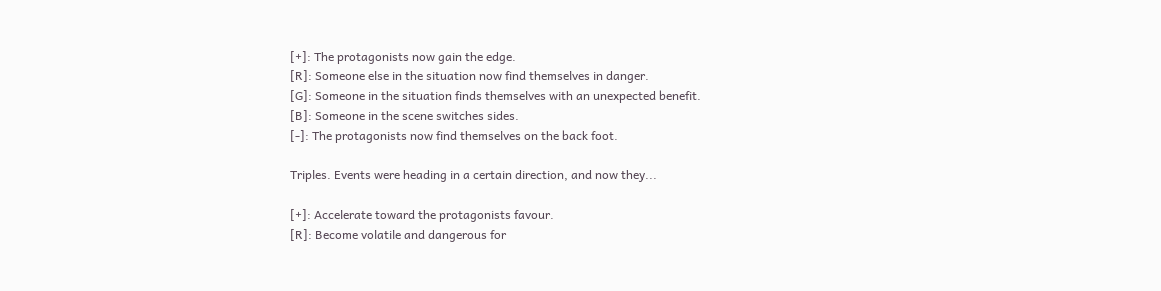[+]: The protagonists now gain the edge.
[R]: Someone else in the situation now find themselves in danger.
[G]: Someone in the situation finds themselves with an unexpected benefit.
[B]: Someone in the scene switches sides.
[-]: The protagonists now find themselves on the back foot.

Triples. Events were heading in a certain direction, and now they...

[+]: Accelerate toward the protagonists favour.
[R]: Become volatile and dangerous for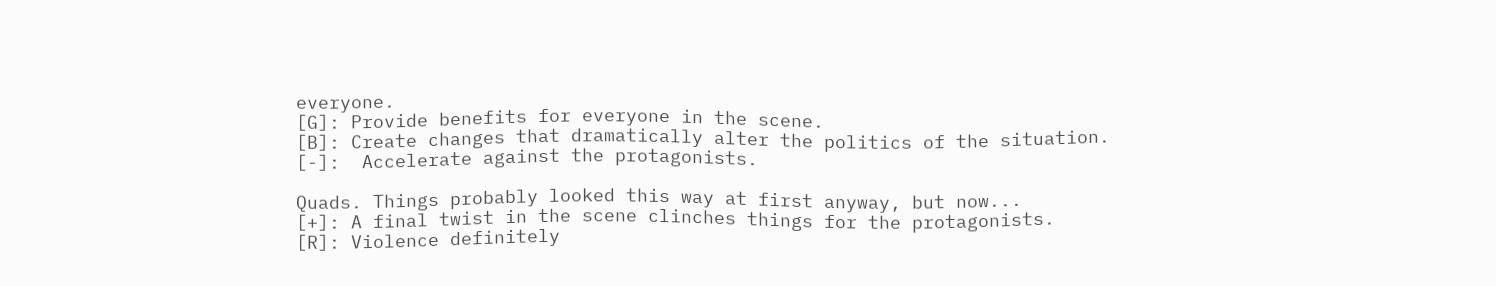everyone.
[G]: Provide benefits for everyone in the scene.
[B]: Create changes that dramatically alter the politics of the situation.
[-]:  Accelerate against the protagonists.

Quads. Things probably looked this way at first anyway, but now...
[+]: A final twist in the scene clinches things for the protagonists.
[R]: Violence definitely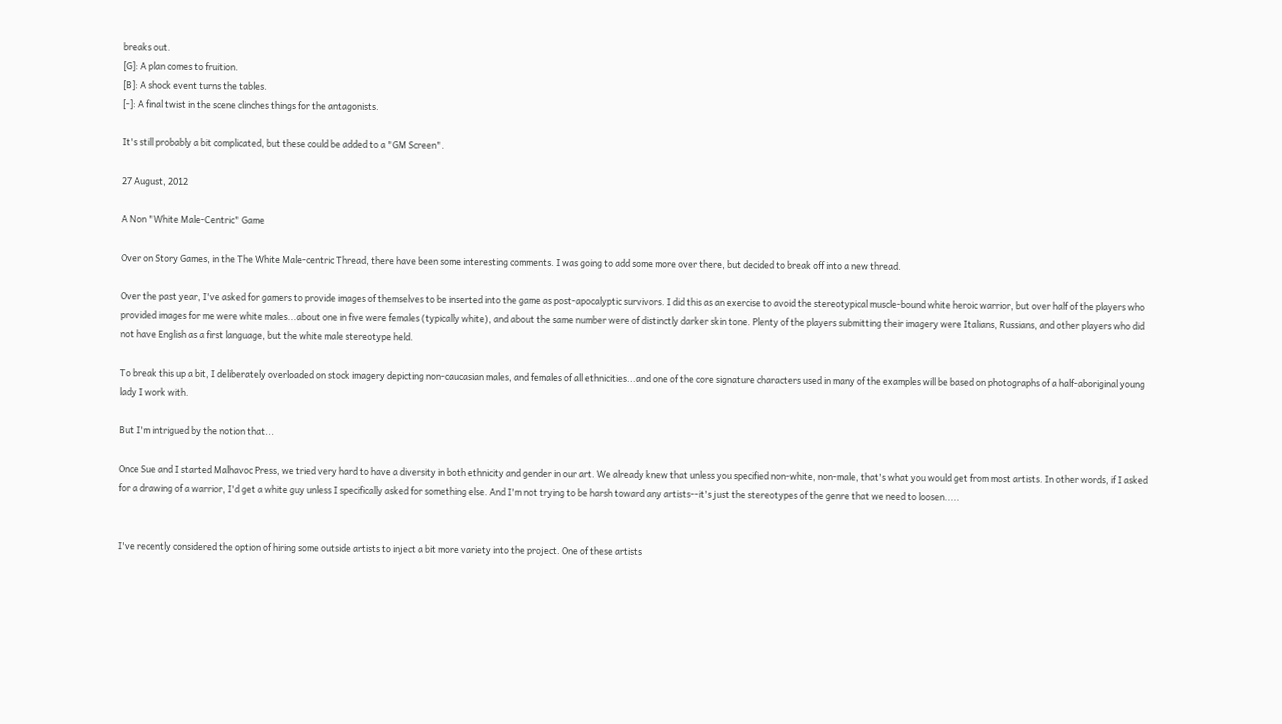breaks out.
[G]: A plan comes to fruition.
[B]: A shock event turns the tables.
[-]: A final twist in the scene clinches things for the antagonists.

It's still probably a bit complicated, but these could be added to a "GM Screen".

27 August, 2012

A Non "White Male-Centric" Game

Over on Story Games, in the The White Male-centric Thread, there have been some interesting comments. I was going to add some more over there, but decided to break off into a new thread.

Over the past year, I've asked for gamers to provide images of themselves to be inserted into the game as post-apocalyptic survivors. I did this as an exercise to avoid the stereotypical muscle-bound white heroic warrior, but over half of the players who provided images for me were white males...about one in five were females (typically white), and about the same number were of distinctly darker skin tone. Plenty of the players submitting their imagery were Italians, Russians, and other players who did not have English as a first language, but the white male stereotype held.

To break this up a bit, I deliberately overloaded on stock imagery depicting non-caucasian males, and females of all ethnicities...and one of the core signature characters used in many of the examples will be based on photographs of a half-aboriginal young lady I work with.

But I'm intrigued by the notion that...

Once Sue and I started Malhavoc Press, we tried very hard to have a diversity in both ethnicity and gender in our art. We already knew that unless you specified non-white, non-male, that's what you would get from most artists. In other words, if I asked for a drawing of a warrior, I'd get a white guy unless I specifically asked for something else. And I'm not trying to be harsh toward any artists--it's just the stereotypes of the genre that we need to loosen.....


I've recently considered the option of hiring some outside artists to inject a bit more variety into the project. One of these artists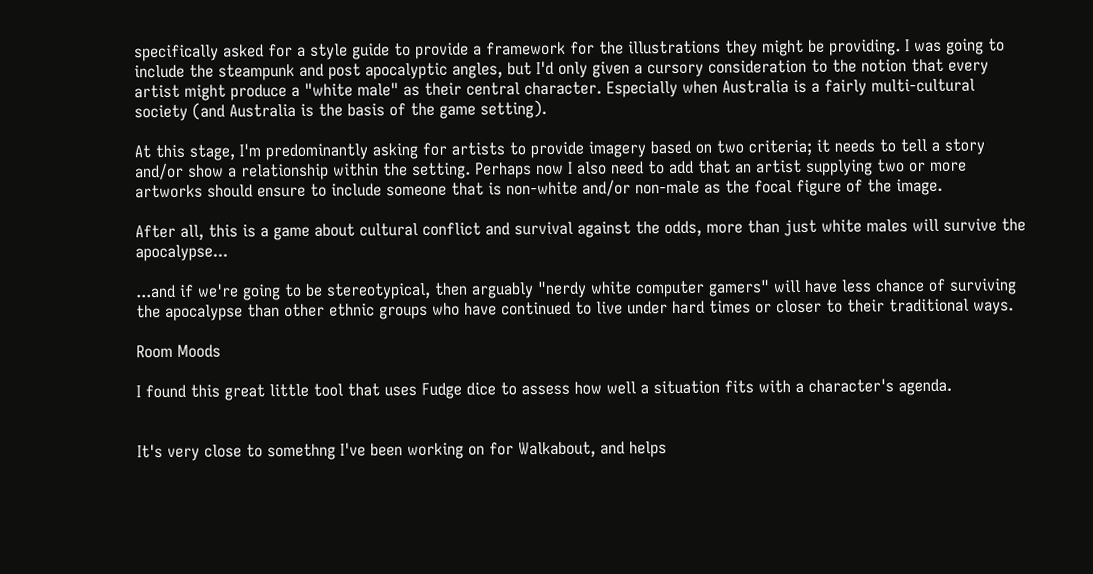specifically asked for a style guide to provide a framework for the illustrations they might be providing. I was going to include the steampunk and post apocalyptic angles, but I'd only given a cursory consideration to the notion that every artist might produce a "white male" as their central character. Especially when Australia is a fairly multi-cultural society (and Australia is the basis of the game setting).

At this stage, I'm predominantly asking for artists to provide imagery based on two criteria; it needs to tell a story and/or show a relationship within the setting. Perhaps now I also need to add that an artist supplying two or more artworks should ensure to include someone that is non-white and/or non-male as the focal figure of the image.

After all, this is a game about cultural conflict and survival against the odds, more than just white males will survive the apocalypse...

...and if we're going to be stereotypical, then arguably "nerdy white computer gamers" will have less chance of surviving the apocalypse than other ethnic groups who have continued to live under hard times or closer to their traditional ways.

Room Moods

I found this great little tool that uses Fudge dice to assess how well a situation fits with a character's agenda.


It's very close to somethng I've been working on for Walkabout, and helps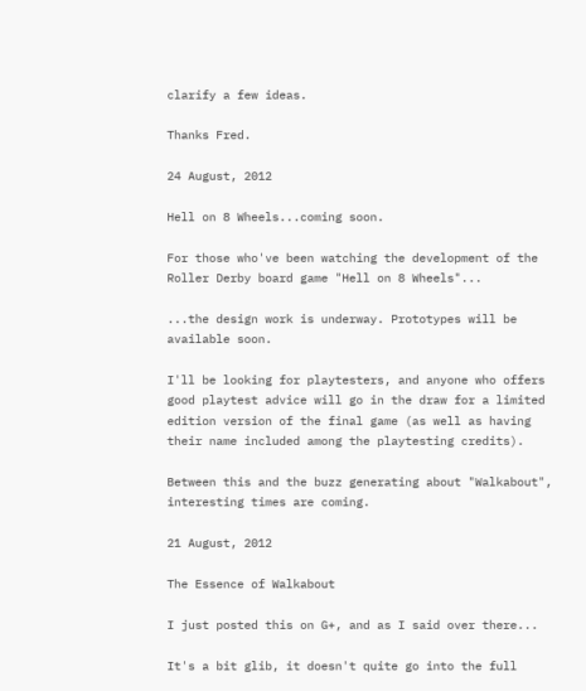clarify a few ideas.

Thanks Fred.

24 August, 2012

Hell on 8 Wheels...coming soon.

For those who've been watching the development of the Roller Derby board game "Hell on 8 Wheels"...

...the design work is underway. Prototypes will be available soon.

I'll be looking for playtesters, and anyone who offers good playtest advice will go in the draw for a limited edition version of the final game (as well as having their name included among the playtesting credits).

Between this and the buzz generating about "Walkabout", interesting times are coming.

21 August, 2012

The Essence of Walkabout

I just posted this on G+, and as I said over there...

It's a bit glib, it doesn't quite go into the full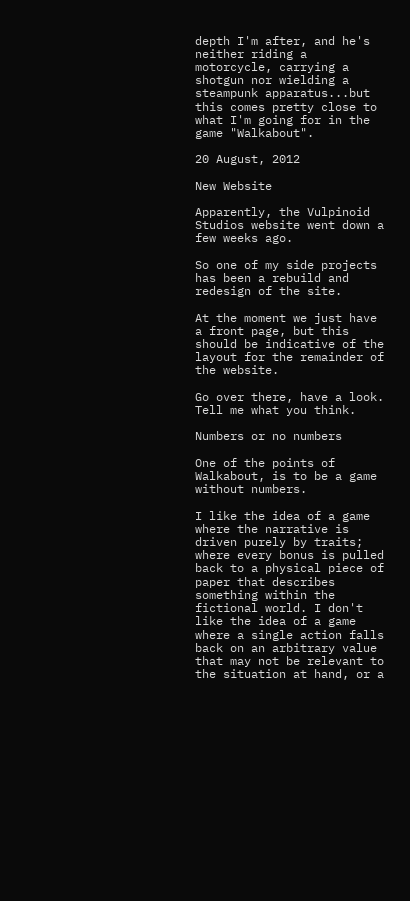depth I'm after, and he's neither riding a motorcycle, carrying a shotgun nor wielding a steampunk apparatus...but this comes pretty close to what I'm going for in the game "Walkabout".

20 August, 2012

New Website

Apparently, the Vulpinoid Studios website went down a few weeks ago.

So one of my side projects has been a rebuild and redesign of the site.

At the moment we just have a front page, but this should be indicative of the layout for the remainder of the website.

Go over there, have a look. Tell me what you think.

Numbers or no numbers

One of the points of Walkabout, is to be a game without numbers.

I like the idea of a game where the narrative is driven purely by traits; where every bonus is pulled back to a physical piece of paper that describes something within the fictional world. I don't like the idea of a game where a single action falls back on an arbitrary value that may not be relevant to the situation at hand, or a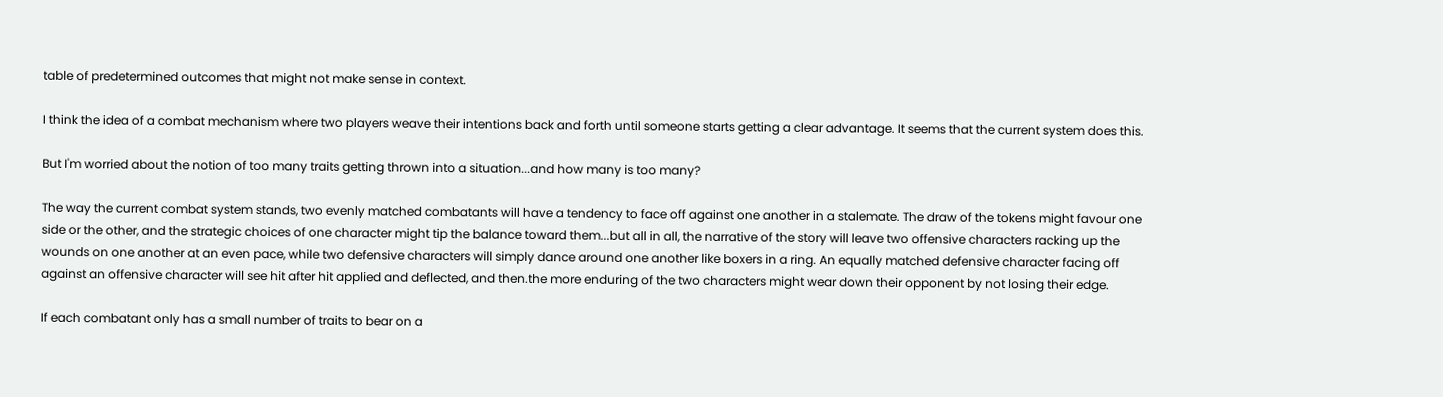table of predetermined outcomes that might not make sense in context.

I think the idea of a combat mechanism where two players weave their intentions back and forth until someone starts getting a clear advantage. It seems that the current system does this.

But I'm worried about the notion of too many traits getting thrown into a situation...and how many is too many?

The way the current combat system stands, two evenly matched combatants will have a tendency to face off against one another in a stalemate. The draw of the tokens might favour one side or the other, and the strategic choices of one character might tip the balance toward them...but all in all, the narrative of the story will leave two offensive characters racking up the wounds on one another at an even pace, while two defensive characters will simply dance around one another like boxers in a ring. An equally matched defensive character facing off against an offensive character will see hit after hit applied and deflected, and then.the more enduring of the two characters might wear down their opponent by not losing their edge.

If each combatant only has a small number of traits to bear on a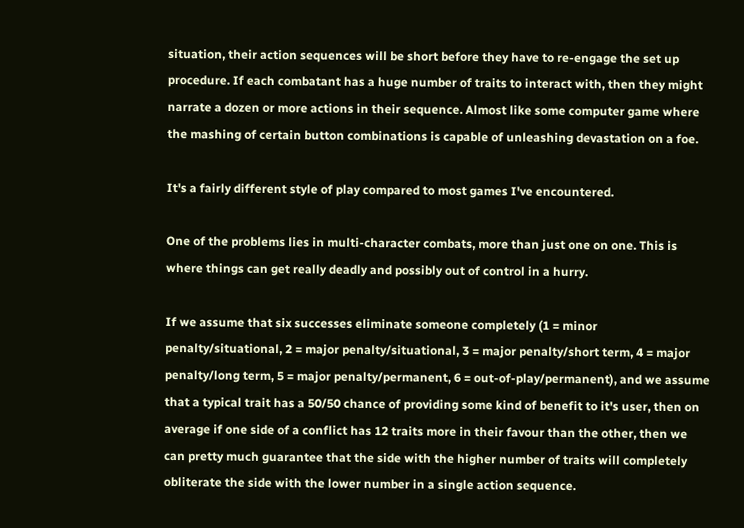situation, their action sequences will be short before they have to re-engage the set up procedure. If each combatant has a huge number of traits to interact with, then they might narrate a dozen or more actions in their sequence. Almost like some computer game where the mashing of certain button combinations is capable of unleashing devastation on a foe.

It's a fairly different style of play compared to most games I've encountered.

One of the problems lies in multi-character combats, more than just one on one. This is where things can get really deadly and possibly out of control in a hurry.

If we assume that six successes eliminate someone completely (1 = minor penalty/situational, 2 = major penalty/situational, 3 = major penalty/short term, 4 = major penalty/long term, 5 = major penalty/permanent, 6 = out-of-play/permanent), and we assume that a typical trait has a 50/50 chance of providing some kind of benefit to it's user, then on average if one side of a conflict has 12 traits more in their favour than the other, then we can pretty much guarantee that the side with the higher number of traits will completely obliterate the side with the lower number in a single action sequence.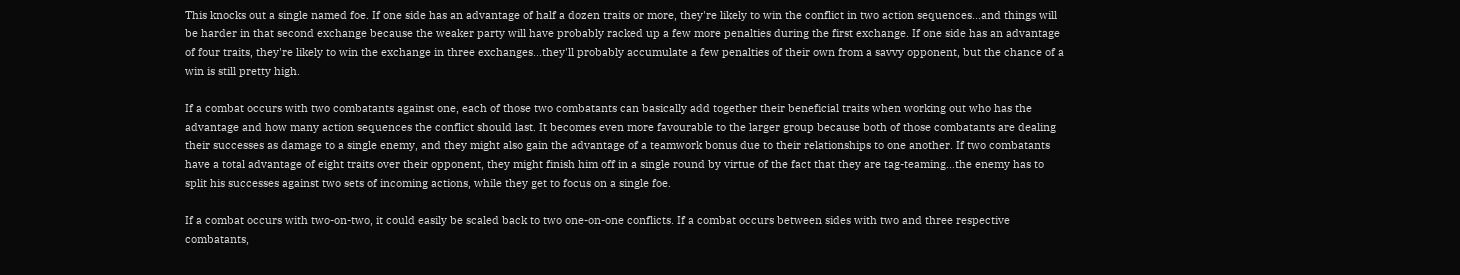This knocks out a single named foe. If one side has an advantage of half a dozen traits or more, they're likely to win the conflict in two action sequences...and things will be harder in that second exchange because the weaker party will have probably racked up a few more penalties during the first exchange. If one side has an advantage of four traits, they're likely to win the exchange in three exchanges...they'll probably accumulate a few penalties of their own from a savvy opponent, but the chance of a win is still pretty high.

If a combat occurs with two combatants against one, each of those two combatants can basically add together their beneficial traits when working out who has the advantage and how many action sequences the conflict should last. It becomes even more favourable to the larger group because both of those combatants are dealing their successes as damage to a single enemy, and they might also gain the advantage of a teamwork bonus due to their relationships to one another. If two combatants have a total advantage of eight traits over their opponent, they might finish him off in a single round by virtue of the fact that they are tag-teaming...the enemy has to split his successes against two sets of incoming actions, while they get to focus on a single foe.

If a combat occurs with two-on-two, it could easily be scaled back to two one-on-one conflicts. If a combat occurs between sides with two and three respective combatants,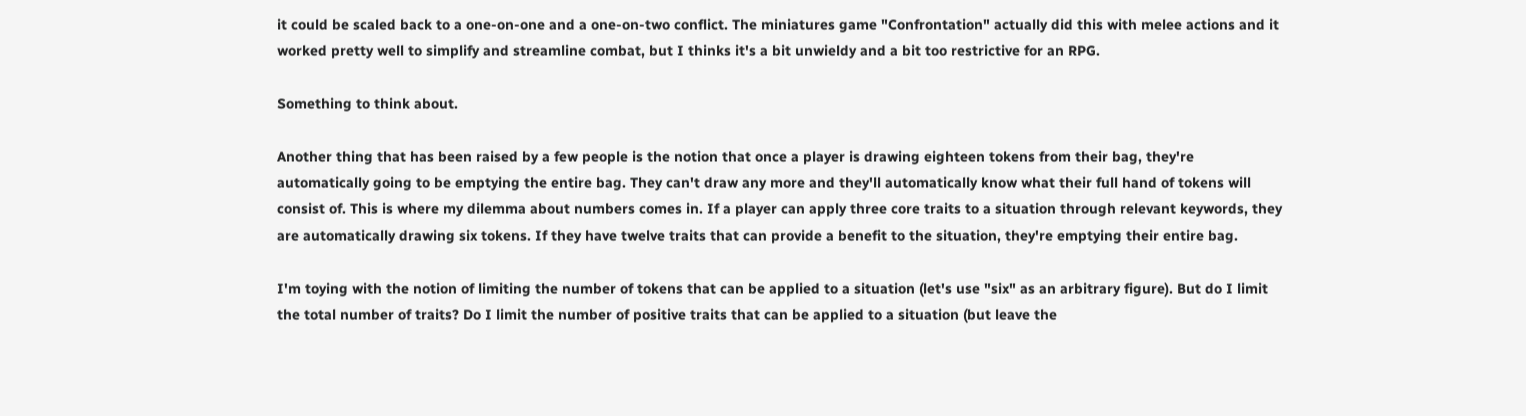it could be scaled back to a one-on-one and a one-on-two conflict. The miniatures game "Confrontation" actually did this with melee actions and it worked pretty well to simplify and streamline combat, but I thinks it's a bit unwieldy and a bit too restrictive for an RPG.

Something to think about.

Another thing that has been raised by a few people is the notion that once a player is drawing eighteen tokens from their bag, they're automatically going to be emptying the entire bag. They can't draw any more and they'll automatically know what their full hand of tokens will consist of. This is where my dilemma about numbers comes in. If a player can apply three core traits to a situation through relevant keywords, they are automatically drawing six tokens. If they have twelve traits that can provide a benefit to the situation, they're emptying their entire bag.

I'm toying with the notion of limiting the number of tokens that can be applied to a situation (let's use "six" as an arbitrary figure). But do I limit the total number of traits? Do I limit the number of positive traits that can be applied to a situation (but leave the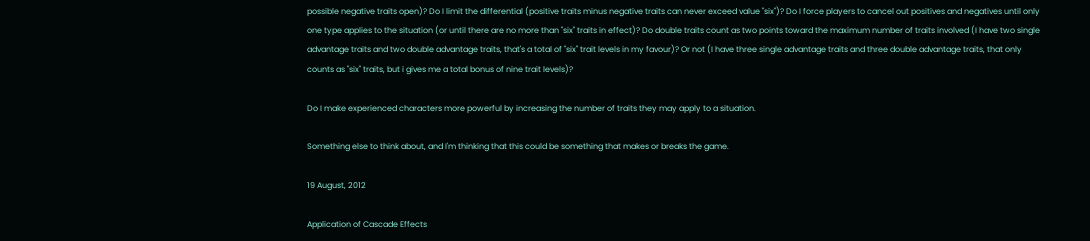possible negative traits open)? Do I limit the differential (positive traits minus negative traits can never exceed value "six")? Do I force players to cancel out positives and negatives until only one type applies to the situation (or until there are no more than "six" traits in effect)? Do double traits count as two points toward the maximum number of traits involved (I have two single advantage traits and two double advantage traits, that's a total of "six" trait levels in my favour)? Or not (I have three single advantage traits and three double advantage traits, that only counts as "six" traits, but i gives me a total bonus of nine trait levels)?

Do I make experienced characters more powerful by increasing the number of traits they may apply to a situation.

Something else to think about, and I'm thinking that this could be something that makes or breaks the game.

19 August, 2012

Application of Cascade Effects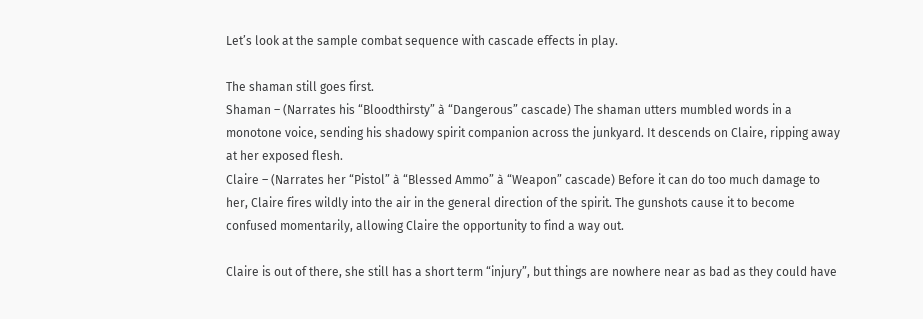Let’s look at the sample combat sequence with cascade effects in play.

The shaman still goes first.
Shaman – (Narrates his “Bloodthirsty” à “Dangerous” cascade) The shaman utters mumbled words in a monotone voice, sending his shadowy spirit companion across the junkyard. It descends on Claire, ripping away at her exposed flesh.
Claire – (Narrates her “Pistol” à “Blessed Ammo” à “Weapon” cascade) Before it can do too much damage to her, Claire fires wildly into the air in the general direction of the spirit. The gunshots cause it to become confused momentarily, allowing Claire the opportunity to find a way out.

Claire is out of there, she still has a short term “injury”, but things are nowhere near as bad as they could have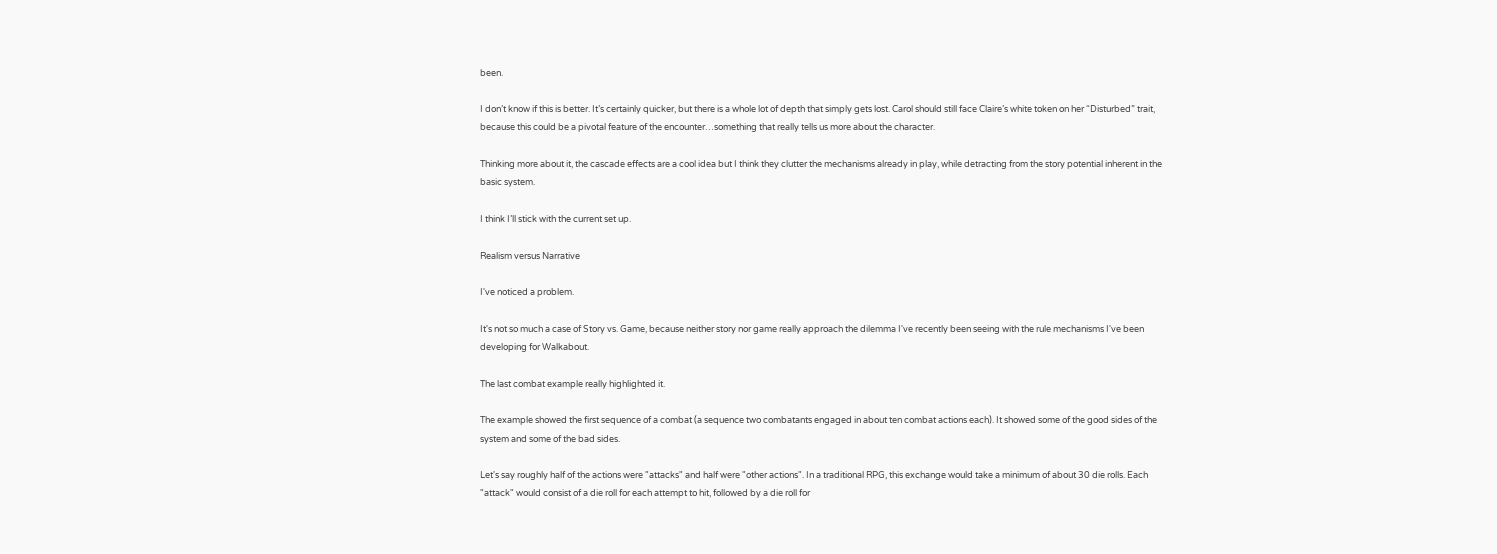been.

I don’t know if this is better. It’s certainly quicker, but there is a whole lot of depth that simply gets lost. Carol should still face Claire’s white token on her “Disturbed” trait, because this could be a pivotal feature of the encounter…something that really tells us more about the character.

Thinking more about it, the cascade effects are a cool idea but I think they clutter the mechanisms already in play, while detracting from the story potential inherent in the basic system.

I think I’ll stick with the current set up.

Realism versus Narrative

I've noticed a problem.

It's not so much a case of Story vs. Game, because neither story nor game really approach the dilemma I've recently been seeing with the rule mechanisms I've been developing for Walkabout.

The last combat example really highlighted it.

The example showed the first sequence of a combat (a sequence two combatants engaged in about ten combat actions each). It showed some of the good sides of the system and some of the bad sides.

Let's say roughly half of the actions were "attacks" and half were "other actions". In a traditional RPG, this exchange would take a minimum of about 30 die rolls. Each "attack" would consist of a die roll for each attempt to hit, followed by a die roll for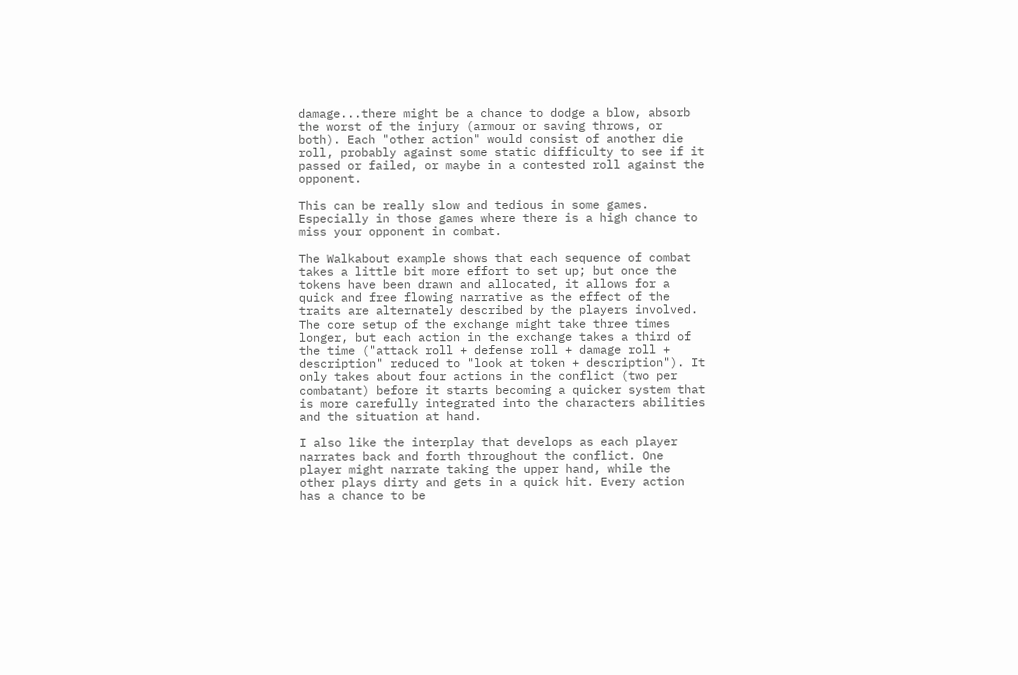damage...there might be a chance to dodge a blow, absorb the worst of the injury (armour or saving throws, or both). Each "other action" would consist of another die roll, probably against some static difficulty to see if it passed or failed, or maybe in a contested roll against the opponent.

This can be really slow and tedious in some games. Especially in those games where there is a high chance to miss your opponent in combat.

The Walkabout example shows that each sequence of combat takes a little bit more effort to set up; but once the tokens have been drawn and allocated, it allows for a quick and free flowing narrative as the effect of the traits are alternately described by the players involved. The core setup of the exchange might take three times longer, but each action in the exchange takes a third of the time ("attack roll + defense roll + damage roll + description" reduced to "look at token + description"). It only takes about four actions in the conflict (two per combatant) before it starts becoming a quicker system that is more carefully integrated into the characters abilities and the situation at hand.

I also like the interplay that develops as each player narrates back and forth throughout the conflict. One player might narrate taking the upper hand, while the other plays dirty and gets in a quick hit. Every action has a chance to be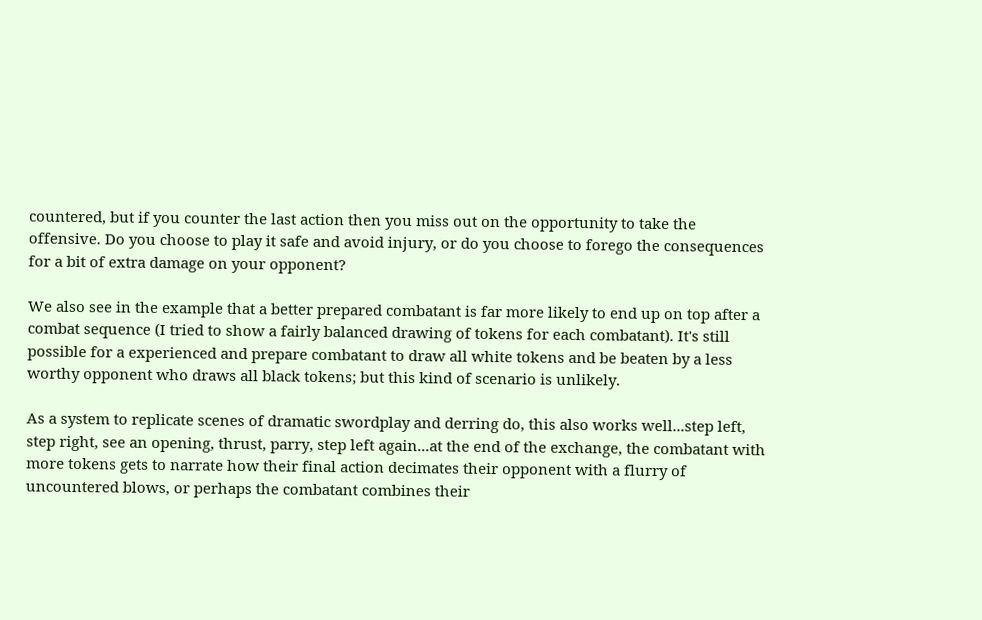countered, but if you counter the last action then you miss out on the opportunity to take the offensive. Do you choose to play it safe and avoid injury, or do you choose to forego the consequences for a bit of extra damage on your opponent?

We also see in the example that a better prepared combatant is far more likely to end up on top after a combat sequence (I tried to show a fairly balanced drawing of tokens for each combatant). It's still possible for a experienced and prepare combatant to draw all white tokens and be beaten by a less worthy opponent who draws all black tokens; but this kind of scenario is unlikely.

As a system to replicate scenes of dramatic swordplay and derring do, this also works well...step left, step right, see an opening, thrust, parry, step left again...at the end of the exchange, the combatant with more tokens gets to narrate how their final action decimates their opponent with a flurry of uncountered blows, or perhaps the combatant combines their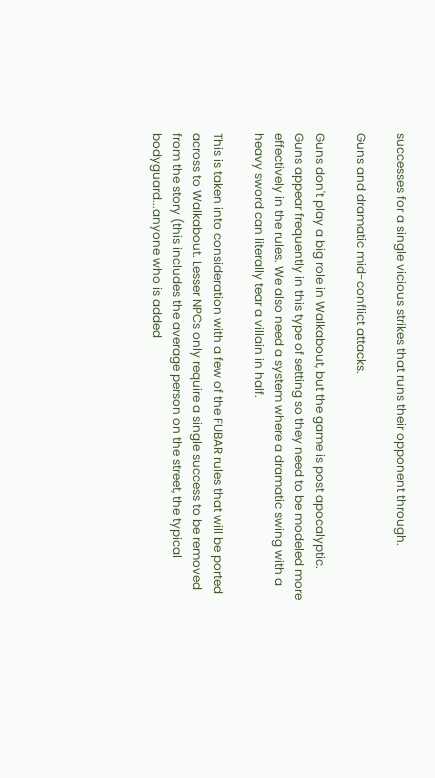successes for a single vicious strikes that runs their opponent through.

Guns and dramatic mid-conflict attacks.

Guns don't play a big role in Walkabout, but the game is post apocalyptic. Guns appear frequently in this type of setting so they need to be modeled more effectively in the rules. We also need a system where a dramatic swing with a heavy sword can literally tear a villain in half.

This is taken into consideration with a few of the FUBAR rules that will be ported across to Walkabout. Lesser NPCs only require a single success to be removed from the story (this includes the average person on the street, the typical bodyguard...anyone who is added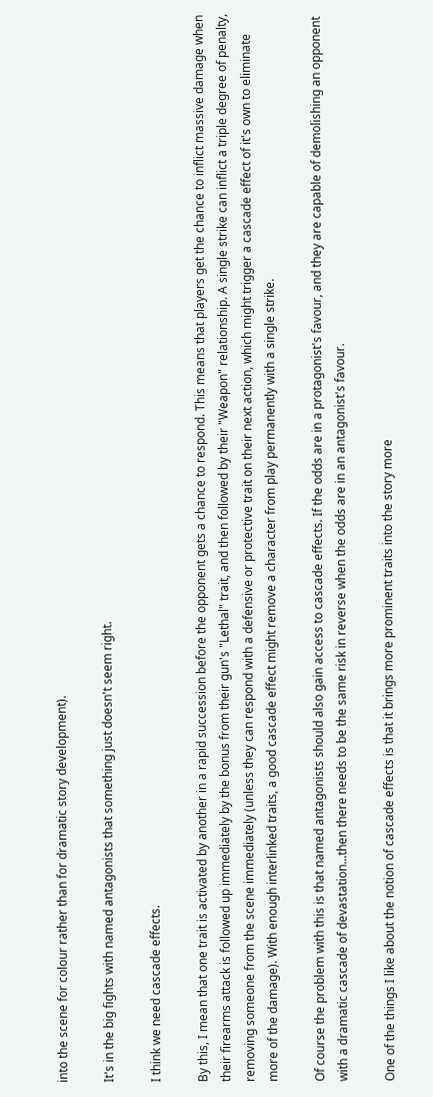into the scene for colour rather than for dramatic story development).

It's in the big fights with named antagonists that something just doesn't seem right.

I think we need cascade effects.

By this, I mean that one trait is activated by another in a rapid succession before the opponent gets a chance to respond. This means that players get the chance to inflict massive damage when their firearms attack is followed up immediately by the bonus from their gun's "Lethal" trait, and then followed by their "Weapon" relationship. A single strike can inflict a triple degree of penalty, removing someone from the scene immediately (unless they can respond with a defensive or protective trait on their next action, which might trigger a cascade effect of it's own to eliminate more of the damage). With enough interlinked traits, a good cascade effect might remove a character from play permanently with a single strike.

Of course the problem with this is that named antagonists should also gain access to cascade effects. If the odds are in a protagonist's favour, and they are capable of demolishing an opponent with a dramatic cascade of devastation...then there needs to be the same risk in reverse when the odds are in an antagonist's favour.

One of the things I like about the notion of cascade effects is that it brings more prominent traits into the story more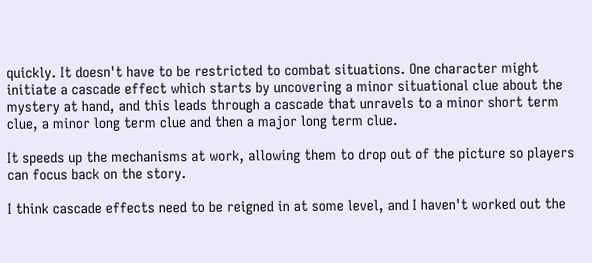quickly. It doesn't have to be restricted to combat situations. One character might initiate a cascade effect which starts by uncovering a minor situational clue about the mystery at hand, and this leads through a cascade that unravels to a minor short term clue, a minor long term clue and then a major long term clue.

It speeds up the mechanisms at work, allowing them to drop out of the picture so players can focus back on the story.

I think cascade effects need to be reigned in at some level, and I haven't worked out the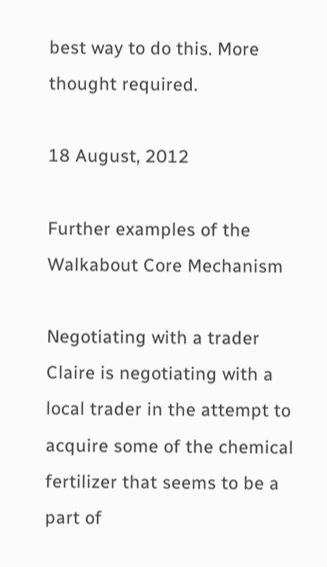best way to do this. More thought required.

18 August, 2012

Further examples of the Walkabout Core Mechanism

Negotiating with a trader
Claire is negotiating with a local trader in the attempt to acquire some of the chemical fertilizer that seems to be a part of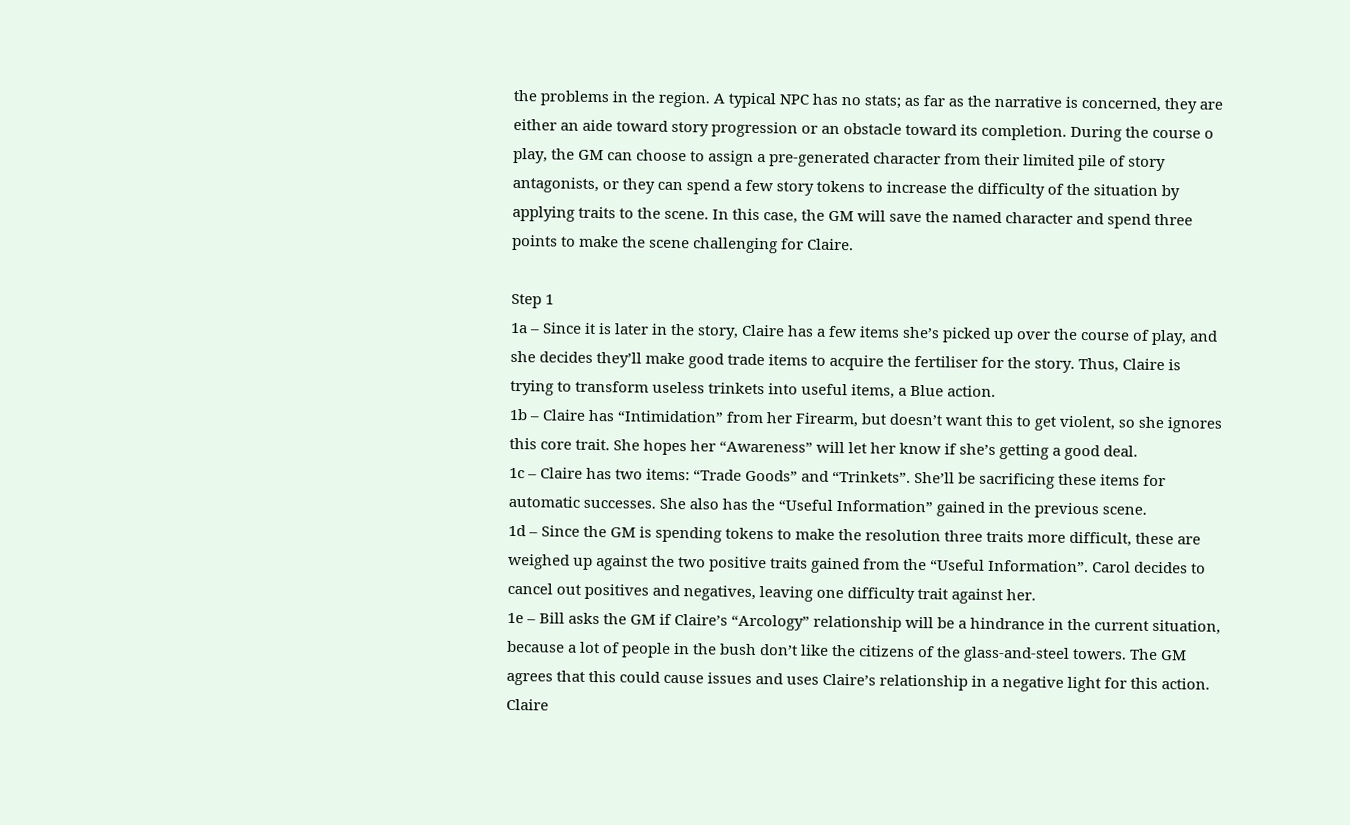the problems in the region. A typical NPC has no stats; as far as the narrative is concerned, they are either an aide toward story progression or an obstacle toward its completion. During the course o play, the GM can choose to assign a pre-generated character from their limited pile of story antagonists, or they can spend a few story tokens to increase the difficulty of the situation by applying traits to the scene. In this case, the GM will save the named character and spend three points to make the scene challenging for Claire.

Step 1
1a – Since it is later in the story, Claire has a few items she’s picked up over the course of play, and she decides they’ll make good trade items to acquire the fertiliser for the story. Thus, Claire is trying to transform useless trinkets into useful items, a Blue action.
1b – Claire has “Intimidation” from her Firearm, but doesn’t want this to get violent, so she ignores this core trait. She hopes her “Awareness” will let her know if she’s getting a good deal.
1c – Claire has two items: “Trade Goods” and “Trinkets”. She’ll be sacrificing these items for automatic successes. She also has the “Useful Information” gained in the previous scene.
1d – Since the GM is spending tokens to make the resolution three traits more difficult, these are weighed up against the two positive traits gained from the “Useful Information”. Carol decides to cancel out positives and negatives, leaving one difficulty trait against her.
1e – Bill asks the GM if Claire’s “Arcology” relationship will be a hindrance in the current situation, because a lot of people in the bush don’t like the citizens of the glass-and-steel towers. The GM agrees that this could cause issues and uses Claire’s relationship in a negative light for this action. Claire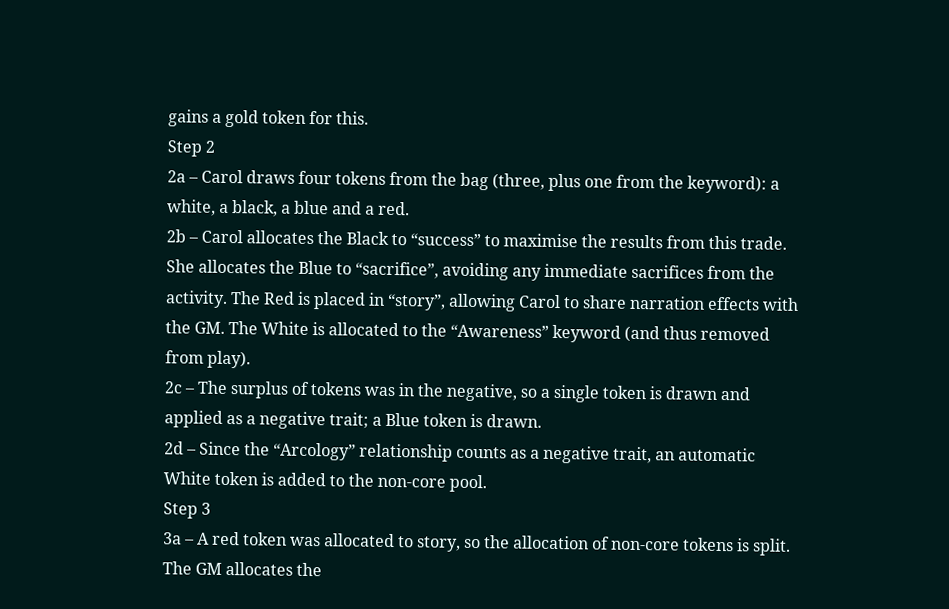gains a gold token for this.
Step 2
2a – Carol draws four tokens from the bag (three, plus one from the keyword): a white, a black, a blue and a red.
2b – Carol allocates the Black to “success” to maximise the results from this trade. She allocates the Blue to “sacrifice”, avoiding any immediate sacrifices from the activity. The Red is placed in “story”, allowing Carol to share narration effects with the GM. The White is allocated to the “Awareness” keyword (and thus removed from play).
2c – The surplus of tokens was in the negative, so a single token is drawn and applied as a negative trait; a Blue token is drawn.
2d – Since the “Arcology” relationship counts as a negative trait, an automatic White token is added to the non-core pool.
Step 3
3a – A red token was allocated to story, so the allocation of non-core tokens is split. The GM allocates the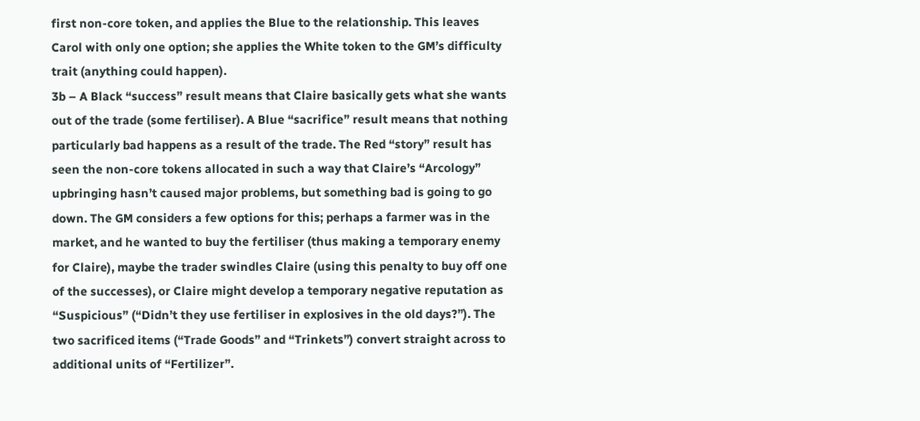first non-core token, and applies the Blue to the relationship. This leaves Carol with only one option; she applies the White token to the GM’s difficulty trait (anything could happen).
3b – A Black “success” result means that Claire basically gets what she wants out of the trade (some fertiliser). A Blue “sacrifice” result means that nothing particularly bad happens as a result of the trade. The Red “story” result has seen the non-core tokens allocated in such a way that Claire’s “Arcology” upbringing hasn’t caused major problems, but something bad is going to go down. The GM considers a few options for this; perhaps a farmer was in the market, and he wanted to buy the fertiliser (thus making a temporary enemy for Claire), maybe the trader swindles Claire (using this penalty to buy off one of the successes), or Claire might develop a temporary negative reputation as “Suspicious” (“Didn’t they use fertiliser in explosives in the old days?”). The two sacrificed items (“Trade Goods” and “Trinkets”) convert straight across to additional units of “Fertilizer”.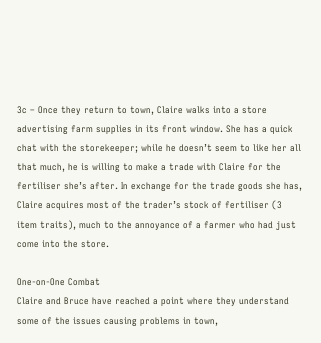3c – Once they return to town, Claire walks into a store advertising farm supplies in its front window. She has a quick chat with the storekeeper; while he doesn’t seem to like her all that much, he is willing to make a trade with Claire for the fertiliser she’s after. In exchange for the trade goods she has, Claire acquires most of the trader’s stock of fertiliser (3 item traits), much to the annoyance of a farmer who had just come into the store.

One-on-One Combat
Claire and Bruce have reached a point where they understand some of the issues causing problems in town,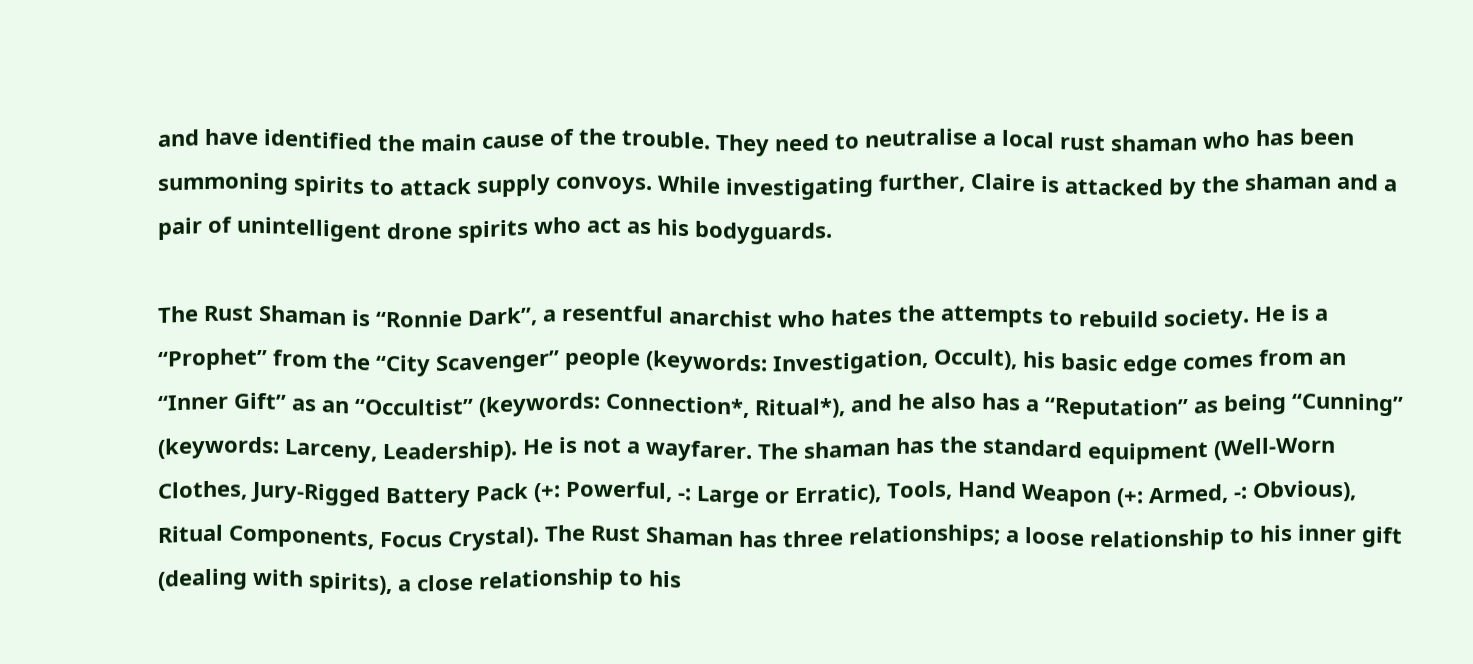and have identified the main cause of the trouble. They need to neutralise a local rust shaman who has been summoning spirits to attack supply convoys. While investigating further, Claire is attacked by the shaman and a pair of unintelligent drone spirits who act as his bodyguards.

The Rust Shaman is “Ronnie Dark”, a resentful anarchist who hates the attempts to rebuild society. He is a “Prophet” from the “City Scavenger” people (keywords: Investigation, Occult), his basic edge comes from an “Inner Gift” as an “Occultist” (keywords: Connection*, Ritual*), and he also has a “Reputation” as being “Cunning” (keywords: Larceny, Leadership). He is not a wayfarer. The shaman has the standard equipment (Well-Worn Clothes, Jury-Rigged Battery Pack (+: Powerful, -: Large or Erratic), Tools, Hand Weapon (+: Armed, -: Obvious), Ritual Components, Focus Crystal). The Rust Shaman has three relationships; a loose relationship to his inner gift (dealing with spirits), a close relationship to his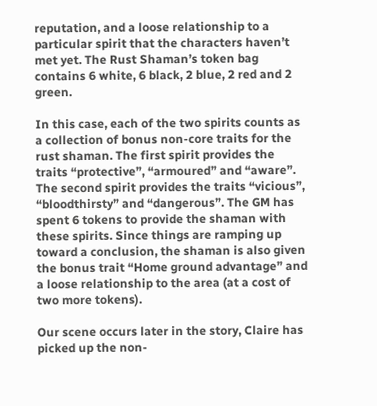reputation, and a loose relationship to a particular spirit that the characters haven’t met yet. The Rust Shaman’s token bag contains 6 white, 6 black, 2 blue, 2 red and 2 green.

In this case, each of the two spirits counts as a collection of bonus non-core traits for the rust shaman. The first spirit provides the traits “protective”, “armoured” and “aware”. The second spirit provides the traits “vicious”, “bloodthirsty” and “dangerous”. The GM has spent 6 tokens to provide the shaman with these spirits. Since things are ramping up toward a conclusion, the shaman is also given the bonus trait “Home ground advantage” and a loose relationship to the area (at a cost of two more tokens).

Our scene occurs later in the story, Claire has picked up the non-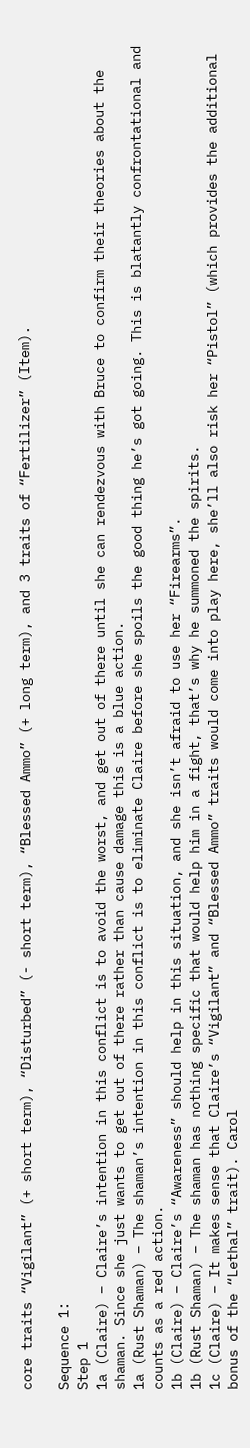core traits “Vigilant” (+ short term), “Disturbed” (- short term), “Blessed Ammo” (+ long term), and 3 traits of “Fertilizer” (Item).

Sequence 1:
Step 1
1a (Claire) – Claire’s intention in this conflict is to avoid the worst, and get out of there until she can rendezvous with Bruce to confirm their theories about the shaman. Since she just wants to get out of there rather than cause damage this is a blue action.
1a (Rust Shaman) – The shaman’s intention in this conflict is to eliminate Claire before she spoils the good thing he’s got going. This is blatantly confrontational and counts as a red action.
1b (Claire) – Claire’s “Awareness” should help in this situation, and she isn’t afraid to use her “Firearms”.
1b (Rust Shaman) – The shaman has nothing specific that would help him in a fight, that’s why he summoned the spirits.
1c (Claire) – It makes sense that Claire’s “Vigilant” and “Blessed Ammo” traits would come into play here, she’ll also risk her “Pistol” (which provides the additional bonus of the “Lethal” trait). Carol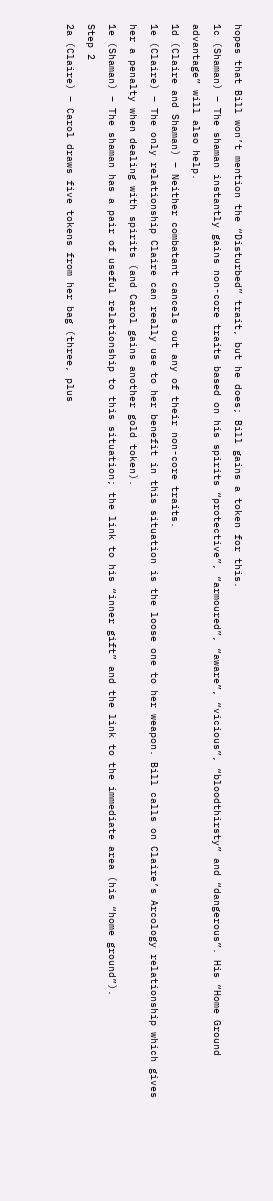hopes that Bill won’t mention the “Disturbed” trait, but he does; Bill gains a token for this.
1c (Shaman) – The shaman instantly gains non-core traits based on his spirits “protective”, “armoured”, “aware”, “vicious”, “bloodthirsty” and “dangerous”. His “Home Ground advantage” will also help.
1d (Claire and Shaman) – Neither combatant cancels out any of their non-core traits.
1e (Claire) – The only relationship Claire can really use to her benefit in this situation is the loose one to her weapon. Bill calls on Claire’s Arcology relationship which gives her a penalty when dealing with spirits (and Carol gains another gold token).
1e (Shaman) – The shaman has a pair of useful relationship to this situation; the link to his “inner gift” and the link to the immediate area (his “home ground”).
Step 2
2a (Claire) – Carol draws five tokens from her bag (three, plus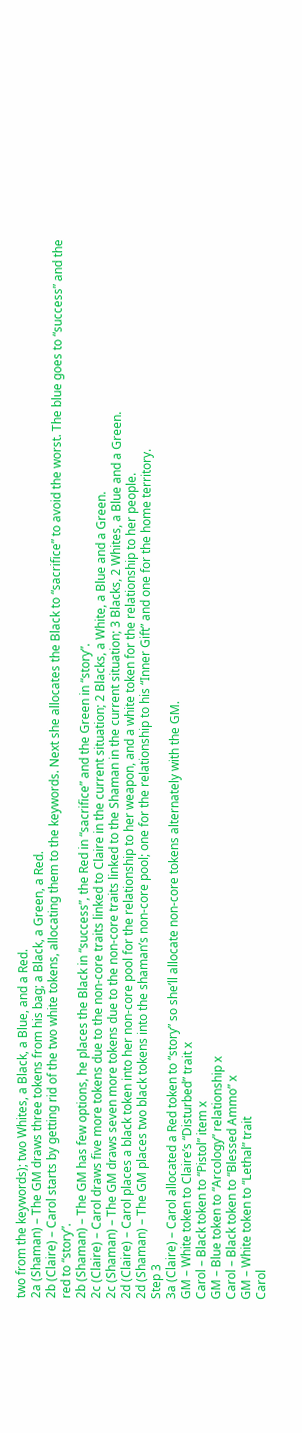two from the keywords); two Whites, a Black, a Blue, and a Red.
2a (Shaman) – The GM draws three tokens from his bag; a Black, a Green, a Red.
2b (Claire) – Carol starts by getting rid of the two white tokens, allocating them to the keywords. Next she allocates the Black to “sacrifice” to avoid the worst. The blue goes to “success” and the red to “story”.
2b (Shaman) – The GM has few options, he places the Black in “success”, the Red in “sacrifice” and the Green in “story”.
2c (Claire) – Carol draws five more tokens due to the non-core traits linked to Claire in the current situation; 2 Blacks, a White, a Blue and a Green.
2c (Shaman) – The GM draws seven more tokens due to the non-core traits linked to the Shaman in the current situation; 3 Blacks, 2 Whites, a Blue and a Green.
2d (Claire) – Carol places a black token into her non-core pool for the relationship to her weapon, and a white token for the relationship to her people.
2d (Shaman) – The GM places two black tokens into the shaman’s non-core pool; one for the relationship to his “Inner Gift” and one for the home territory.
Step 3
3a (Claire) – Carol allocated a Red token to “story” so she’ll allocate non-core tokens alternately with the GM.
GM – White token to Claire’s “Disturbed” trait x
Carol – Black token to “Pistol” item x
GM – Blue token to “Arcology” relationship x
Carol – Black token to “Blessed Ammo” x
GM – White token to “Lethal” trait
Carol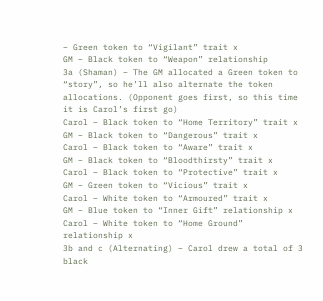– Green token to “Vigilant” trait x
GM – Black token to “Weapon” relationship
3a (Shaman) – The GM allocated a Green token to “story”, so he’ll also alternate the token allocations. (Opponent goes first, so this time it is Carol’s first go)
Carol – Black token to “Home Territory” trait x
GM – Black token to “Dangerous” trait x
Carol – Black token to “Aware” trait x
GM – Black token to “Bloodthirsty” trait x
Carol – Black token to “Protective” trait x
GM – Green token to “Vicious” trait x
Carol – White token to “Armoured” trait x
GM – Blue token to “Inner Gift” relationship x
Carol – White token to “Home Ground” relationship x
3b and c (Alternating) – Carol drew a total of 3 black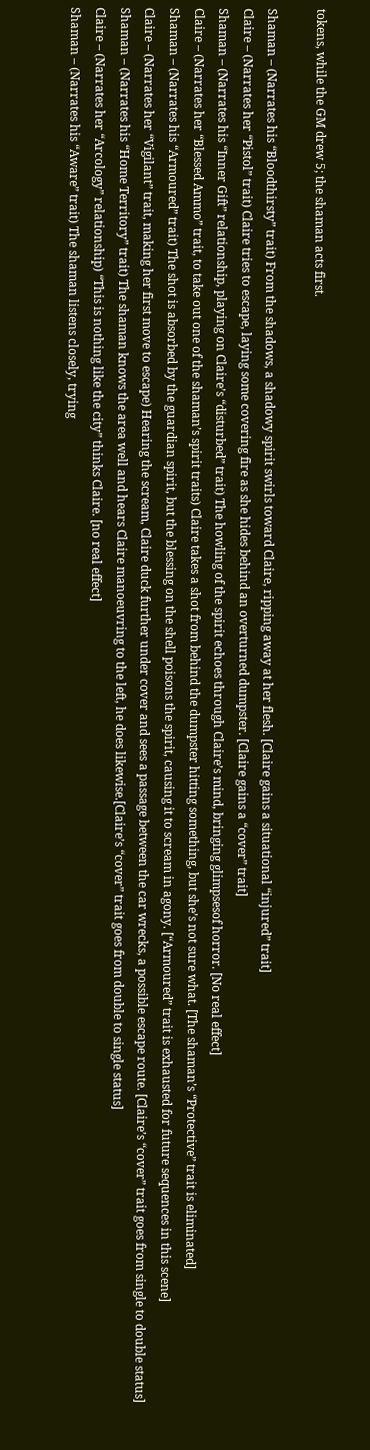tokens, while the GM drew 5; the shaman acts first.

Shaman – (Narrates his “Bloodthirsty” trait) From the shadows, a shadowy spirit swirls toward Claire, ripping away at her flesh. [Claire gains a situational “injured” trait]
Claire – (Narrates her “Pistol” trait) Claire tries to escape, laying some covering fire as she hides behind an overturned dumpster. [Claire gains a “cover” trait]
Shaman – (Narrates his “Inner Gift” relationship, playing on Claire’s “disturbed” trait) The howling of the spirit echoes through Claire’s mind, bringing glimpsesof horror. [No real effect]
Claire – (Narrates her “Blessed Ammo” trait, to take out one of the shaman’s spirit traits) Claire takes a shot from behind the dumpster hitting something, but she’s not sure what. [The shaman’s “Protective” trait is eliminated]
Shaman – (Narrates his “Armoured” trait) The shot is absorbed by the guardian spirit, but the blessing on the shell poisons the spirit, causing it to scream in agony. [“Armoured” trait is exhausted for future sequences in this scene]
Claire – (Narrates her “Vigilant” trait, making her first move to escape) Hearing the scream, Claire duck further under cover and sees a passage between the car wrecks, a possible escape route. [Claire’s “cover” trait goes from single to double status]
Shaman – (Narrates his “Home Territory” trait) The shaman knows the area well and hears Claire manoeuvring to the left, he does likewise.[Claire’s “cover” trait goes from double to single status]
Claire – (Narrates her “Arcology” relationship) “This is nothing like the city” thinks Claire. [no real effect]
Shaman – (Narrates his “Aware” trait) The shaman listens closely, trying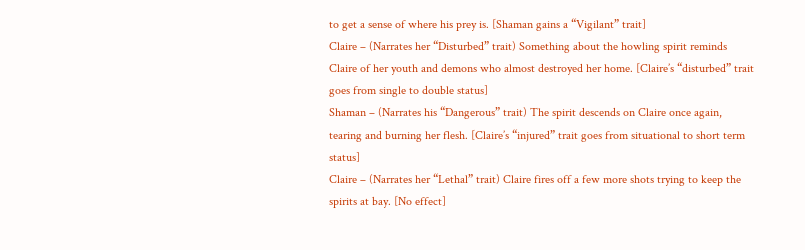to get a sense of where his prey is. [Shaman gains a “Vigilant” trait]
Claire – (Narrates her “Disturbed” trait) Something about the howling spirit reminds Claire of her youth and demons who almost destroyed her home. [Claire’s “disturbed” trait goes from single to double status]
Shaman – (Narrates his “Dangerous” trait) The spirit descends on Claire once again, tearing and burning her flesh. [Claire’s “injured” trait goes from situational to short term status]
Claire – (Narrates her “Lethal” trait) Claire fires off a few more shots trying to keep the spirits at bay. [No effect]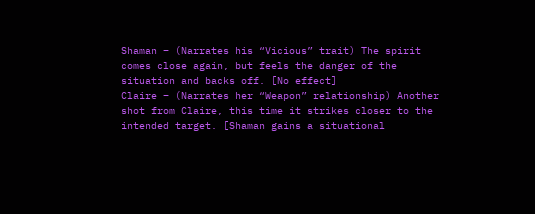Shaman – (Narrates his “Vicious” trait) The spirit comes close again, but feels the danger of the situation and backs off. [No effect]
Claire – (Narrates her “Weapon” relationship) Another shot from Claire, this time it strikes closer to the intended target. [Shaman gains a situational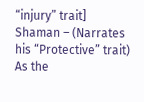“injury” trait]
Shaman – (Narrates his “Protective” trait) As the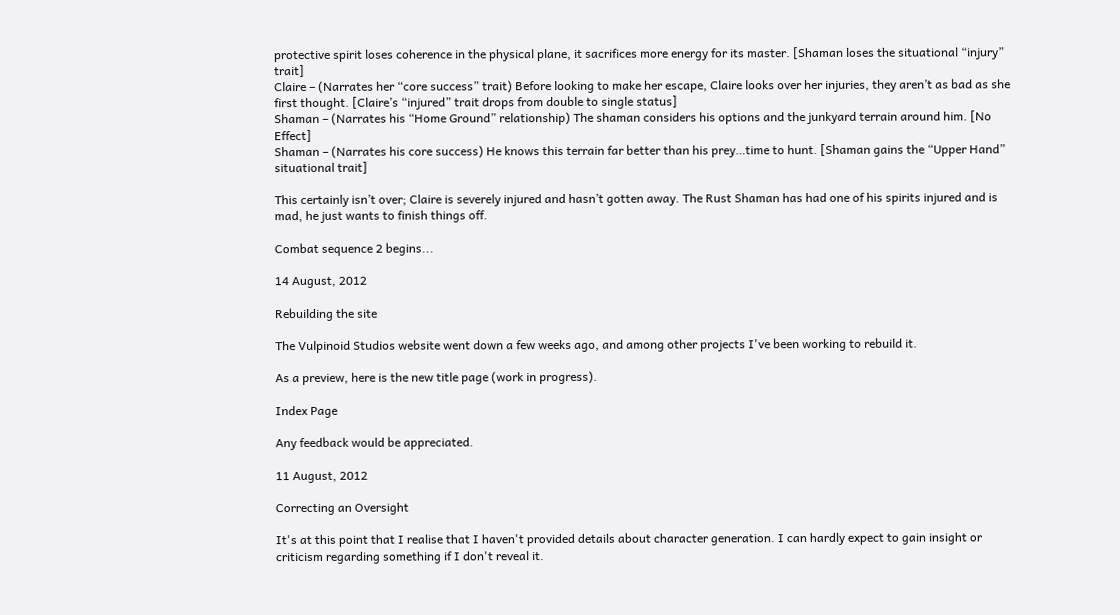protective spirit loses coherence in the physical plane, it sacrifices more energy for its master. [Shaman loses the situational “injury” trait]
Claire – (Narrates her “core success” trait) Before looking to make her escape, Claire looks over her injuries, they aren’t as bad as she first thought. [Claire’s “injured” trait drops from double to single status]
Shaman – (Narrates his “Home Ground” relationship) The shaman considers his options and the junkyard terrain around him. [No Effect]
Shaman – (Narrates his core success) He knows this terrain far better than his prey…time to hunt. [Shaman gains the “Upper Hand” situational trait]

This certainly isn’t over; Claire is severely injured and hasn’t gotten away. The Rust Shaman has had one of his spirits injured and is mad, he just wants to finish things off.

Combat sequence 2 begins...

14 August, 2012

Rebuilding the site

The Vulpinoid Studios website went down a few weeks ago, and among other projects I've been working to rebuild it.

As a preview, here is the new title page (work in progress).

Index Page

Any feedback would be appreciated.

11 August, 2012

Correcting an Oversight

It's at this point that I realise that I haven't provided details about character generation. I can hardly expect to gain insight or criticism regarding something if I don't reveal it.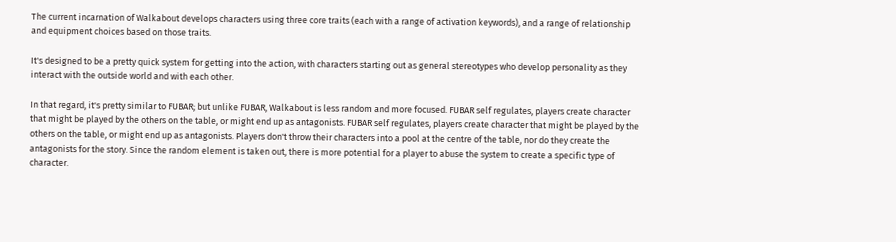The current incarnation of Walkabout develops characters using three core traits (each with a range of activation keywords), and a range of relationship and equipment choices based on those traits.

It's designed to be a pretty quick system for getting into the action, with characters starting out as general stereotypes who develop personality as they interact with the outside world and with each other.

In that regard, it's pretty similar to FUBAR; but unlike FUBAR, Walkabout is less random and more focused. FUBAR self regulates, players create character that might be played by the others on the table, or might end up as antagonists. FUBAR self regulates, players create character that might be played by the others on the table, or might end up as antagonists. Players don't throw their characters into a pool at the centre of the table, nor do they create the antagonists for the story. Since the random element is taken out, there is more potential for a player to abuse the system to create a specific type of character.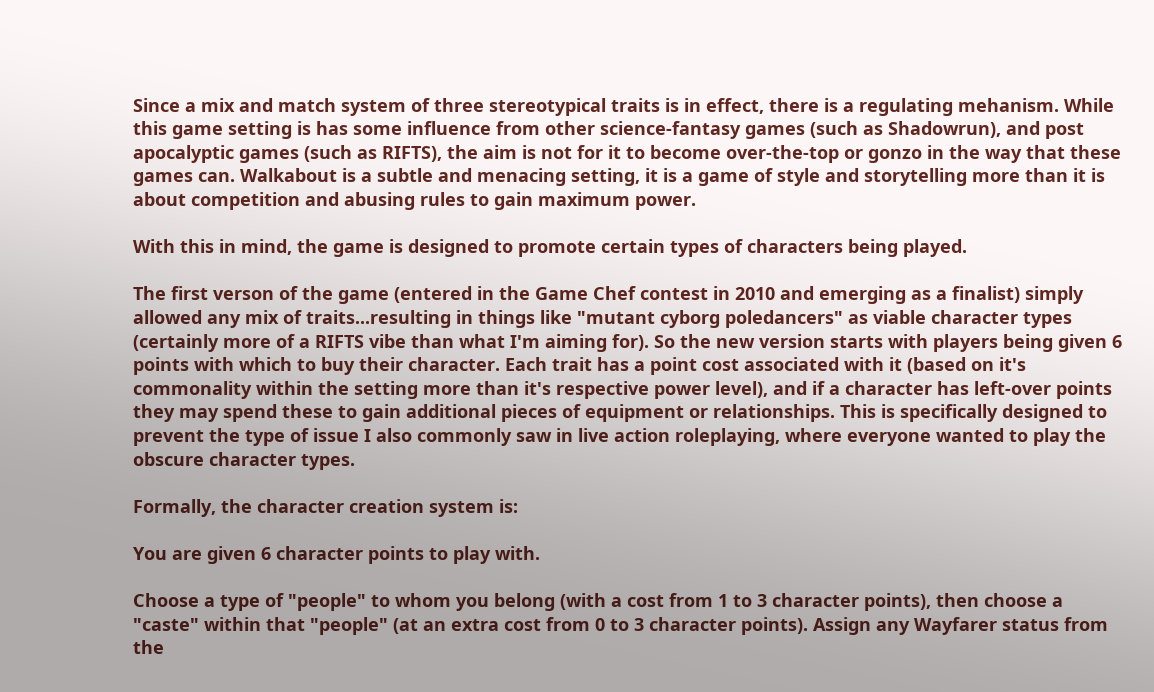Since a mix and match system of three stereotypical traits is in effect, there is a regulating mehanism. While this game setting is has some influence from other science-fantasy games (such as Shadowrun), and post apocalyptic games (such as RIFTS), the aim is not for it to become over-the-top or gonzo in the way that these games can. Walkabout is a subtle and menacing setting, it is a game of style and storytelling more than it is about competition and abusing rules to gain maximum power.

With this in mind, the game is designed to promote certain types of characters being played.

The first verson of the game (entered in the Game Chef contest in 2010 and emerging as a finalist) simply allowed any mix of traits...resulting in things like "mutant cyborg poledancers" as viable character types (certainly more of a RIFTS vibe than what I'm aiming for). So the new version starts with players being given 6 points with which to buy their character. Each trait has a point cost associated with it (based on it's commonality within the setting more than it's respective power level), and if a character has left-over points they may spend these to gain additional pieces of equipment or relationships. This is specifically designed to prevent the type of issue I also commonly saw in live action roleplaying, where everyone wanted to play the obscure character types.

Formally, the character creation system is:

You are given 6 character points to play with.

Choose a type of "people" to whom you belong (with a cost from 1 to 3 character points), then choose a "caste" within that "people" (at an extra cost from 0 to 3 character points). Assign any Wayfarer status from the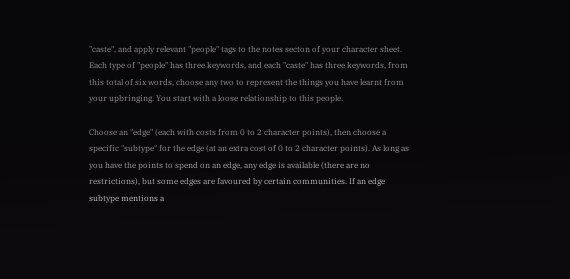"caste", and apply relevant "people" tags to the notes secton of your character sheet. Each type of "people" has three keywords, and each "caste" has three keywords, from this total of six words, choose any two to represent the things you have learnt from your upbringing. You start with a loose relationship to this people.

Choose an "edge" (each with costs from 0 to 2 character points), then choose a specific "subtype" for the edge (at an extra cost of 0 to 2 character points). As long as you have the points to spend on an edge, any edge is available (there are no restrictions), but some edges are favoured by certain communities. If an edge subtype mentions a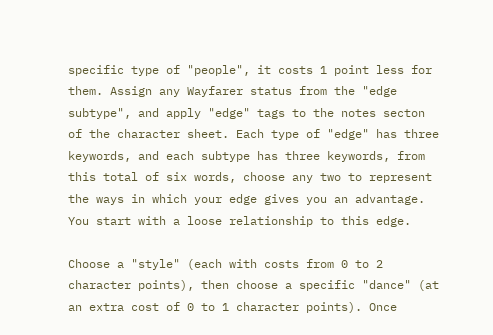specific type of "people", it costs 1 point less for them. Assign any Wayfarer status from the "edge subtype", and apply "edge" tags to the notes secton of the character sheet. Each type of "edge" has three keywords, and each subtype has three keywords, from this total of six words, choose any two to represent the ways in which your edge gives you an advantage. You start with a loose relationship to this edge.

Choose a "style" (each with costs from 0 to 2 character points), then choose a specific "dance" (at an extra cost of 0 to 1 character points). Once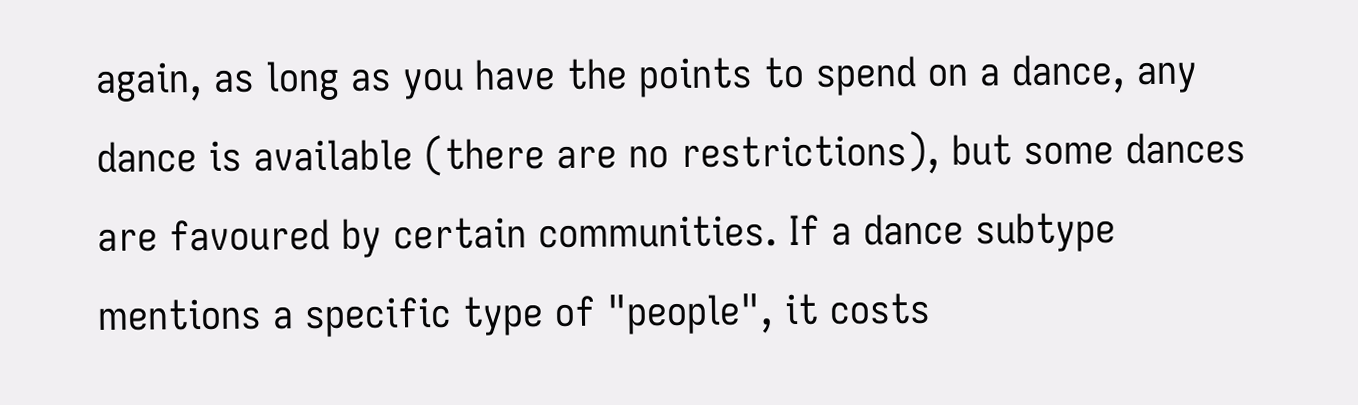again, as long as you have the points to spend on a dance, any dance is available (there are no restrictions), but some dances are favoured by certain communities. If a dance subtype mentions a specific type of "people", it costs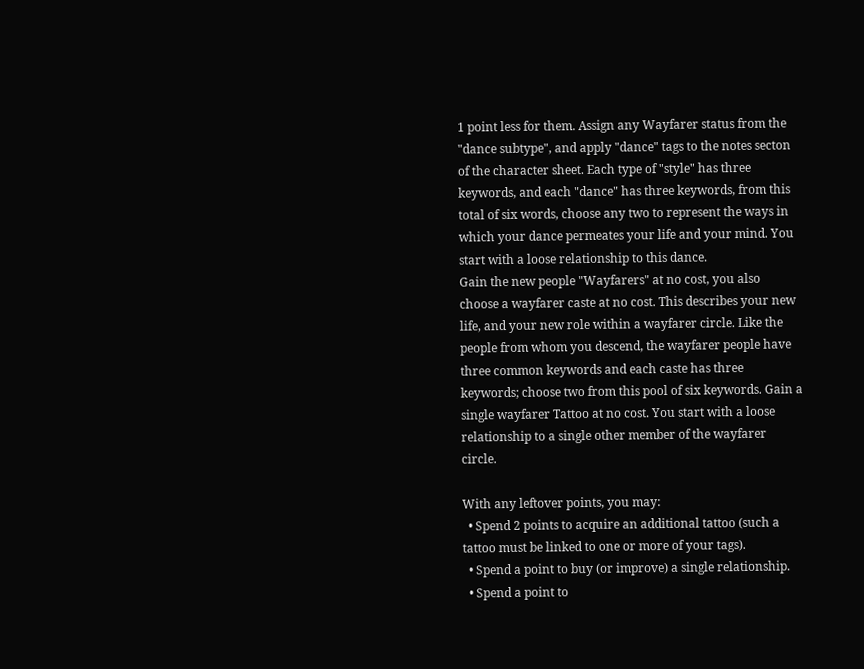1 point less for them. Assign any Wayfarer status from the "dance subtype", and apply "dance" tags to the notes secton of the character sheet. Each type of "style" has three keywords, and each "dance" has three keywords, from this total of six words, choose any two to represent the ways in which your dance permeates your life and your mind. You start with a loose relationship to this dance.
Gain the new people "Wayfarers" at no cost, you also choose a wayfarer caste at no cost. This describes your new life, and your new role within a wayfarer circle. Like the people from whom you descend, the wayfarer people have three common keywords and each caste has three keywords; choose two from this pool of six keywords. Gain a single wayfarer Tattoo at no cost. You start with a loose relationship to a single other member of the wayfarer circle.

With any leftover points, you may:
  • Spend 2 points to acquire an additional tattoo (such a tattoo must be linked to one or more of your tags).
  • Spend a point to buy (or improve) a single relationship.
  • Spend a point to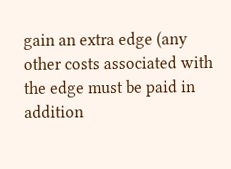gain an extra edge (any other costs associated with the edge must be paid in addition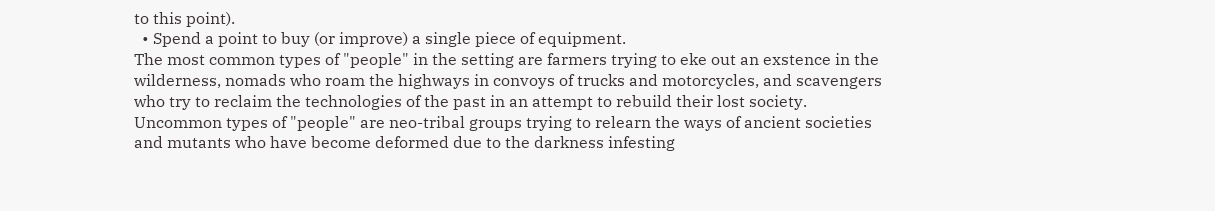to this point).
  • Spend a point to buy (or improve) a single piece of equipment.
The most common types of "people" in the setting are farmers trying to eke out an exstence in the wilderness, nomads who roam the highways in convoys of trucks and motorcycles, and scavengers who try to reclaim the technologies of the past in an attempt to rebuild their lost society. Uncommon types of "people" are neo-tribal groups trying to relearn the ways of ancient societies and mutants who have become deformed due to the darkness infesting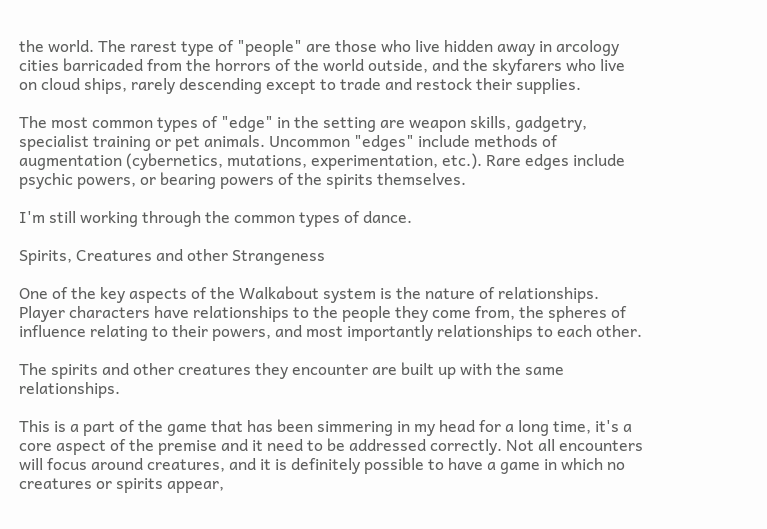the world. The rarest type of "people" are those who live hidden away in arcology cities barricaded from the horrors of the world outside, and the skyfarers who live on cloud ships, rarely descending except to trade and restock their supplies.

The most common types of "edge" in the setting are weapon skills, gadgetry, specialist training or pet animals. Uncommon "edges" include methods of augmentation (cybernetics, mutations, experimentation, etc.). Rare edges include psychic powers, or bearing powers of the spirits themselves.

I'm still working through the common types of dance.

Spirits, Creatures and other Strangeness

One of the key aspects of the Walkabout system is the nature of relationships. Player characters have relationships to the people they come from, the spheres of influence relating to their powers, and most importantly relationships to each other.

The spirits and other creatures they encounter are built up with the same relationships.

This is a part of the game that has been simmering in my head for a long time, it's a core aspect of the premise and it need to be addressed correctly. Not all encounters will focus around creatures, and it is definitely possible to have a game in which no creatures or spirits appear,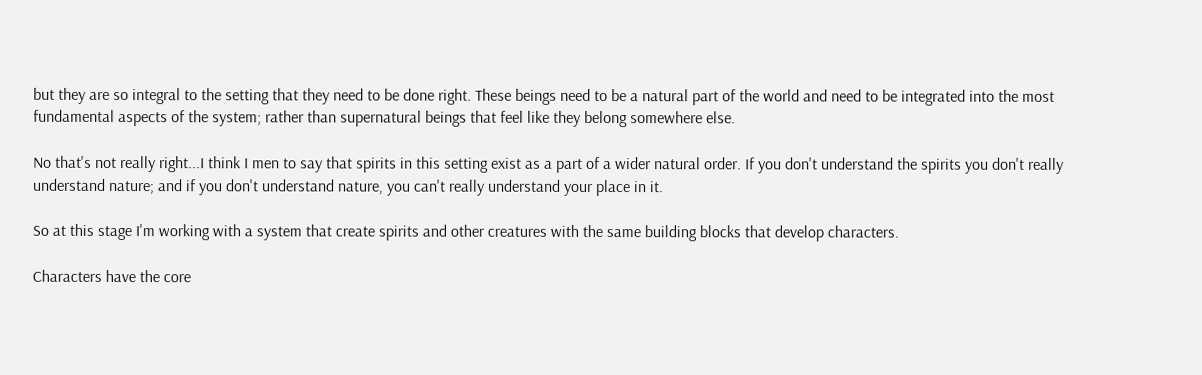but they are so integral to the setting that they need to be done right. These beings need to be a natural part of the world and need to be integrated into the most fundamental aspects of the system; rather than supernatural beings that feel like they belong somewhere else.

No that's not really right...I think I men to say that spirits in this setting exist as a part of a wider natural order. If you don't understand the spirits you don't really understand nature; and if you don't understand nature, you can't really understand your place in it.

So at this stage I'm working with a system that create spirits and other creatures with the same building blocks that develop characters.

Characters have the core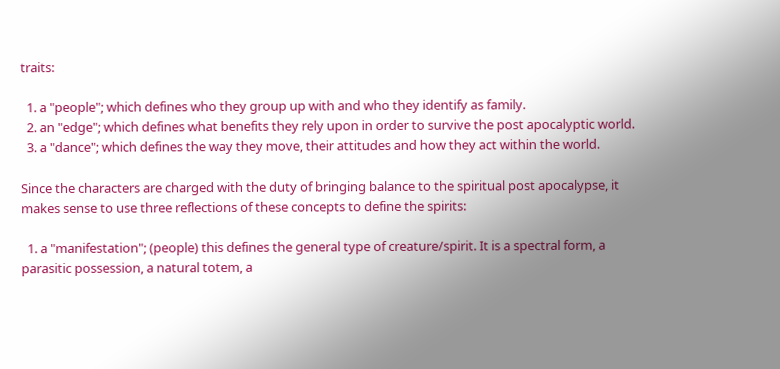traits:

  1. a "people"; which defines who they group up with and who they identify as family.
  2. an "edge"; which defines what benefits they rely upon in order to survive the post apocalyptic world.
  3. a "dance"; which defines the way they move, their attitudes and how they act within the world.

Since the characters are charged with the duty of bringing balance to the spiritual post apocalypse, it makes sense to use three reflections of these concepts to define the spirits:

  1. a "manifestation"; (people) this defines the general type of creature/spirit. It is a spectral form, a parasitic possession, a natural totem, a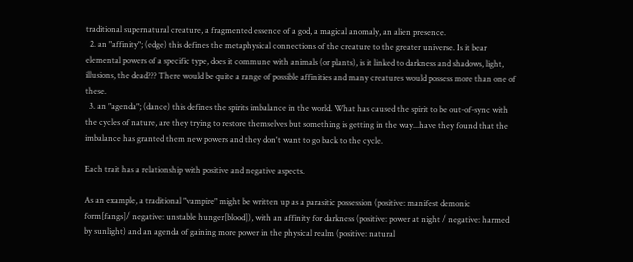traditional supernatural creature, a fragmented essence of a god, a magical anomaly, an alien presence.
  2. an "affinity"; (edge) this defines the metaphysical connections of the creature to the greater universe. Is it bear elemental powers of a specific type, does it commune with animals (or plants), is it linked to darkness and shadows, light, illusions, the dead??? There would be quite a range of possible affinities and many creatures would possess more than one of these.
  3. an "agenda"; (dance) this defines the spirits imbalance in the world. What has caused the spirit to be out-of-sync with the cycles of nature, are they trying to restore themselves but something is getting in the way...have they found that the imbalance has granted them new powers and they don't want to go back to the cycle.

Each trait has a relationship with positive and negative aspects.

As an example, a traditional "vampire" might be written up as a parasitic possession (positive: manifest demonic form[fangs]/ negative: unstable hunger[blood]), with an affinity for darkness (positive: power at night / negative: harmed by sunlight) and an agenda of gaining more power in the physical realm (positive: natural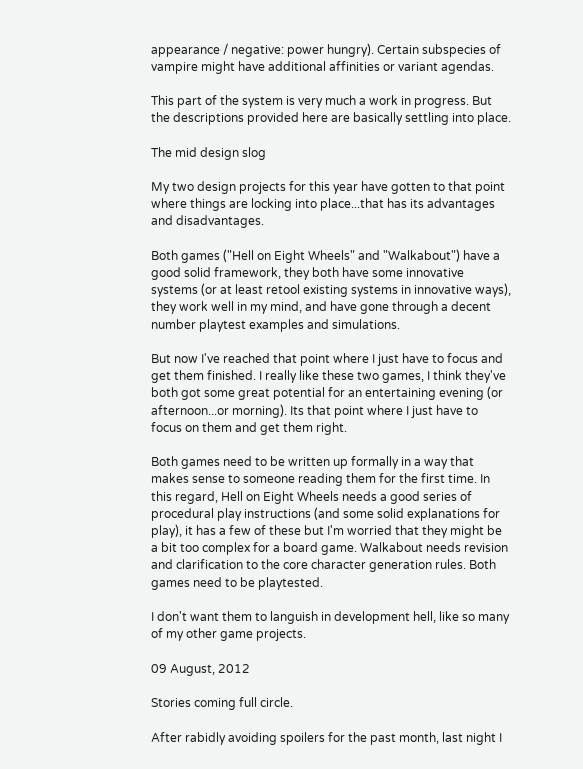appearance / negative: power hungry). Certain subspecies of vampire might have additional affinities or variant agendas.

This part of the system is very much a work in progress. But the descriptions provided here are basically settling into place.

The mid design slog

My two design projects for this year have gotten to that point where things are locking into place...that has its advantages and disadvantages.

Both games ("Hell on Eight Wheels" and "Walkabout") have a good solid framework, they both have some innovative systems (or at least retool existing systems in innovative ways), they work well in my mind, and have gone through a decent number playtest examples and simulations.

But now I've reached that point where I just have to focus and get them finished. I really like these two games, I think they've both got some great potential for an entertaining evening (or afternoon...or morning). Its that point where I just have to focus on them and get them right.

Both games need to be written up formally in a way that makes sense to someone reading them for the first time. In this regard, Hell on Eight Wheels needs a good series of procedural play instructions (and some solid explanations for play), it has a few of these but I'm worried that they might be a bit too complex for a board game. Walkabout needs revision and clarification to the core character generation rules. Both games need to be playtested.

I don't want them to languish in development hell, like so many of my other game projects.

09 August, 2012

Stories coming full circle.

After rabidly avoiding spoilers for the past month, last night I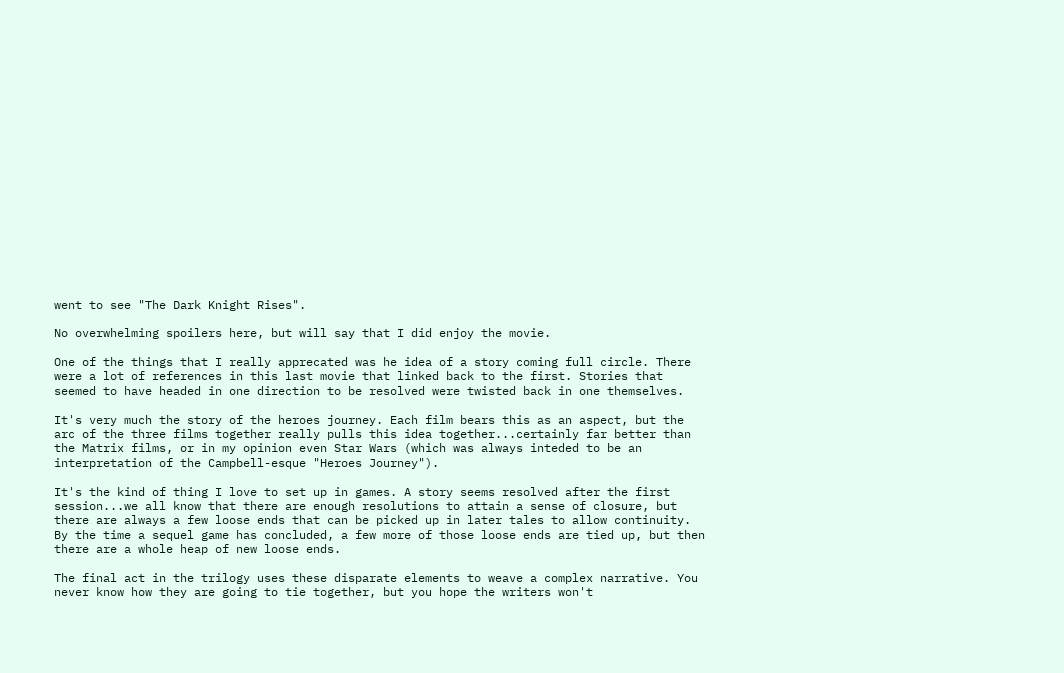went to see "The Dark Knight Rises".

No overwhelming spoilers here, but will say that I did enjoy the movie.

One of the things that I really apprecated was he idea of a story coming full circle. There were a lot of references in this last movie that linked back to the first. Stories that seemed to have headed in one direction to be resolved were twisted back in one themselves.

It's very much the story of the heroes journey. Each film bears this as an aspect, but the arc of the three films together really pulls this idea together...certainly far better than the Matrix films, or in my opinion even Star Wars (which was always inteded to be an interpretation of the Campbell-esque "Heroes Journey").

It's the kind of thing I love to set up in games. A story seems resolved after the first session...we all know that there are enough resolutions to attain a sense of closure, but there are always a few loose ends that can be picked up in later tales to allow continuity. By the time a sequel game has concluded, a few more of those loose ends are tied up, but then there are a whole heap of new loose ends.

The final act in the trilogy uses these disparate elements to weave a complex narrative. You never know how they are going to tie together, but you hope the writers won't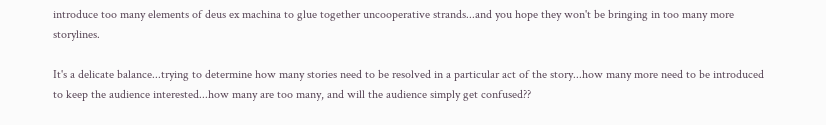introduce too many elements of deus ex machina to glue together uncooperative strands...and you hope they won't be bringing in too many more storylines.

It's a delicate balance...trying to determine how many stories need to be resolved in a particular act of the story...how many more need to be introduced to keep the audience interested...how many are too many, and will the audience simply get confused??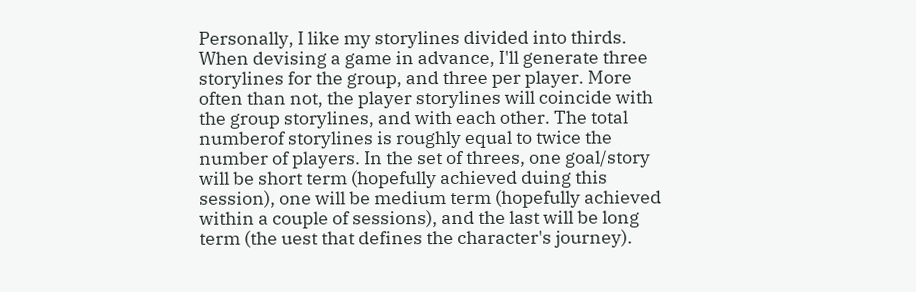Personally, I like my storylines divided into thirds. When devising a game in advance, I'll generate three storylines for the group, and three per player. More often than not, the player storylines will coincide with the group storylines, and with each other. The total numberof storylines is roughly equal to twice the number of players. In the set of threes, one goal/story will be short term (hopefully achieved duing this session), one will be medium term (hopefully achieved within a couple of sessions), and the last will be long term (the uest that defines the character's journey).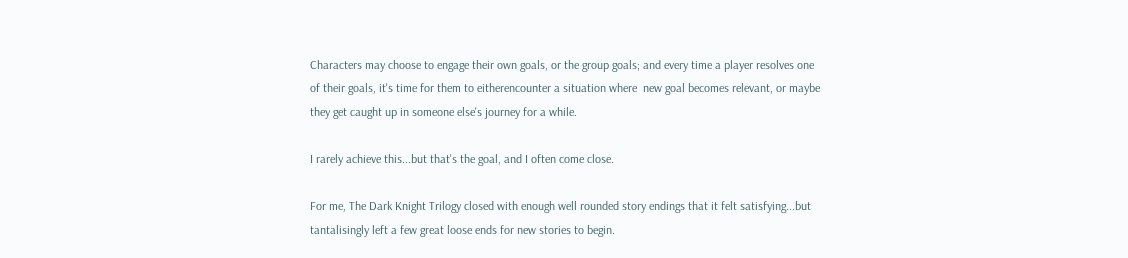Characters may choose to engage their own goals, or the group goals; and every time a player resolves one of their goals, it's time for them to eitherencounter a situation where  new goal becomes relevant, or maybe they get caught up in someone else's journey for a while.

I rarely achieve this...but that's the goal, and I often come close.

For me, The Dark Knight Trilogy closed with enough well rounded story endings that it felt satisfying...but tantalisingly left a few great loose ends for new stories to begin.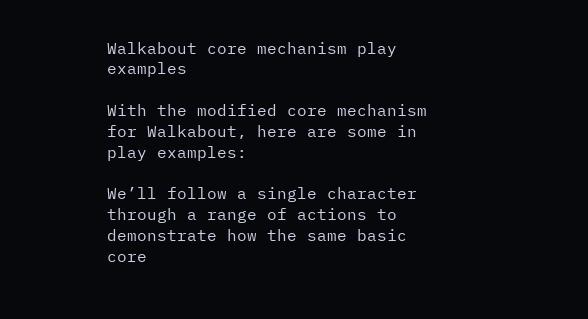Walkabout core mechanism play examples

With the modified core mechanism for Walkabout, here are some in play examples:

We’ll follow a single character through a range of actions to demonstrate how the same basic core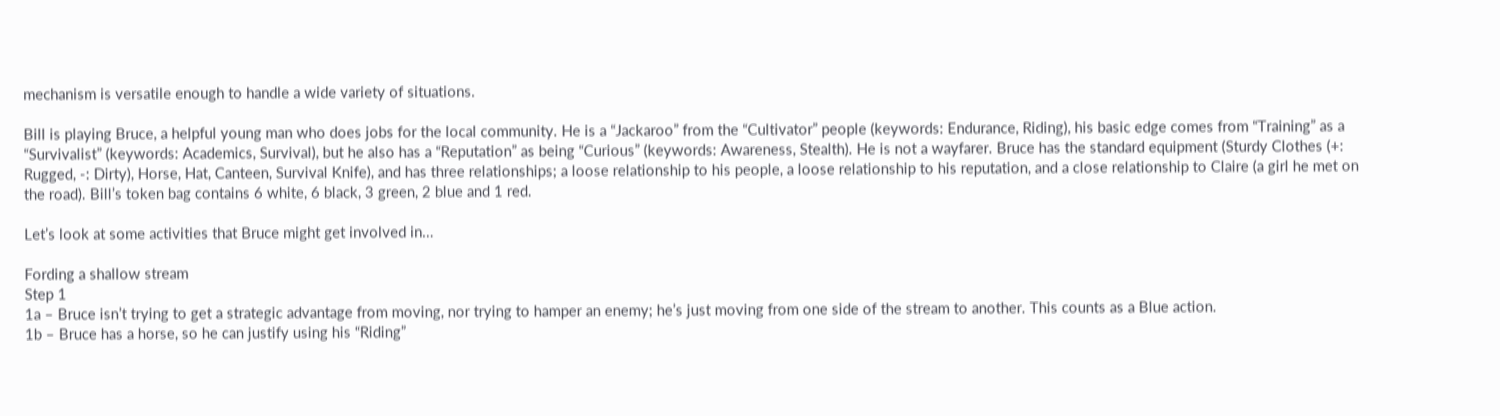mechanism is versatile enough to handle a wide variety of situations.

Bill is playing Bruce, a helpful young man who does jobs for the local community. He is a “Jackaroo” from the “Cultivator” people (keywords: Endurance, Riding), his basic edge comes from “Training” as a “Survivalist” (keywords: Academics, Survival), but he also has a “Reputation” as being “Curious” (keywords: Awareness, Stealth). He is not a wayfarer. Bruce has the standard equipment (Sturdy Clothes (+: Rugged, -: Dirty), Horse, Hat, Canteen, Survival Knife), and has three relationships; a loose relationship to his people, a loose relationship to his reputation, and a close relationship to Claire (a girl he met on the road). Bill’s token bag contains 6 white, 6 black, 3 green, 2 blue and 1 red.

Let’s look at some activities that Bruce might get involved in…

Fording a shallow stream
Step 1
1a – Bruce isn’t trying to get a strategic advantage from moving, nor trying to hamper an enemy; he’s just moving from one side of the stream to another. This counts as a Blue action.
1b – Bruce has a horse, so he can justify using his “Riding”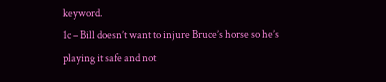keyword.
1c – Bill doesn’t want to injure Bruce’s horse so he’s playing it safe and not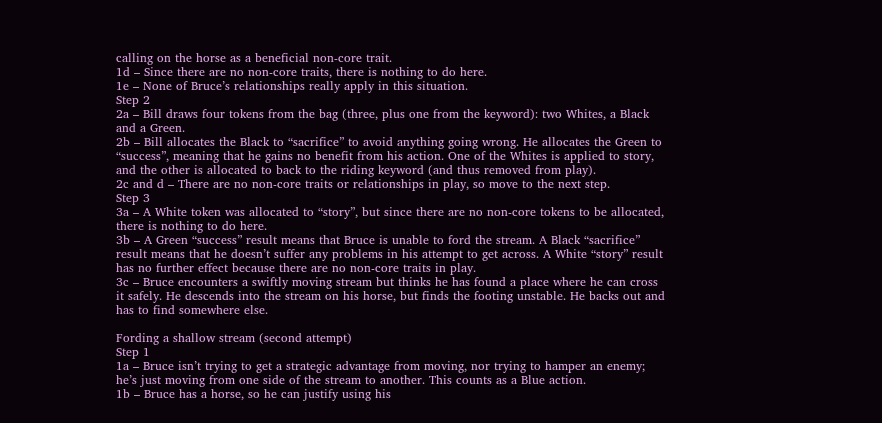calling on the horse as a beneficial non-core trait.
1d – Since there are no non-core traits, there is nothing to do here.
1e – None of Bruce’s relationships really apply in this situation.
Step 2
2a – Bill draws four tokens from the bag (three, plus one from the keyword): two Whites, a Black and a Green.
2b – Bill allocates the Black to “sacrifice” to avoid anything going wrong. He allocates the Green to “success”, meaning that he gains no benefit from his action. One of the Whites is applied to story, and the other is allocated to back to the riding keyword (and thus removed from play).
2c and d – There are no non-core traits or relationships in play, so move to the next step.
Step 3
3a – A White token was allocated to “story”, but since there are no non-core tokens to be allocated, there is nothing to do here.
3b – A Green “success” result means that Bruce is unable to ford the stream. A Black “sacrifice” result means that he doesn’t suffer any problems in his attempt to get across. A White “story” result has no further effect because there are no non-core traits in play.
3c – Bruce encounters a swiftly moving stream but thinks he has found a place where he can cross it safely. He descends into the stream on his horse, but finds the footing unstable. He backs out and has to find somewhere else.

Fording a shallow stream (second attempt)
Step 1
1a – Bruce isn’t trying to get a strategic advantage from moving, nor trying to hamper an enemy; he’s just moving from one side of the stream to another. This counts as a Blue action.
1b – Bruce has a horse, so he can justify using his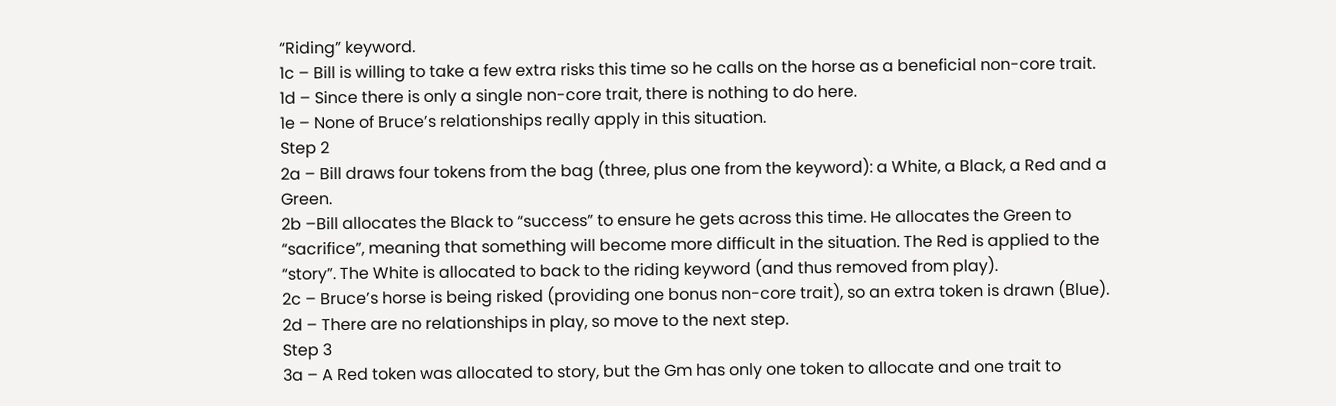“Riding” keyword.
1c – Bill is willing to take a few extra risks this time so he calls on the horse as a beneficial non-core trait.
1d – Since there is only a single non-core trait, there is nothing to do here.
1e – None of Bruce’s relationships really apply in this situation.
Step 2
2a – Bill draws four tokens from the bag (three, plus one from the keyword): a White, a Black, a Red and a Green.
2b –Bill allocates the Black to “success” to ensure he gets across this time. He allocates the Green to “sacrifice”, meaning that something will become more difficult in the situation. The Red is applied to the “story”. The White is allocated to back to the riding keyword (and thus removed from play).
2c – Bruce’s horse is being risked (providing one bonus non-core trait), so an extra token is drawn (Blue).
2d – There are no relationships in play, so move to the next step.
Step 3
3a – A Red token was allocated to story, but the Gm has only one token to allocate and one trait to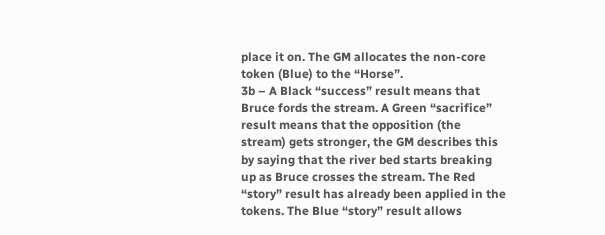place it on. The GM allocates the non-core token (Blue) to the “Horse”.
3b – A Black “success” result means that Bruce fords the stream. A Green “sacrifice” result means that the opposition (the stream) gets stronger, the GM describes this by saying that the river bed starts breaking up as Bruce crosses the stream. The Red “story” result has already been applied in the tokens. The Blue “story” result allows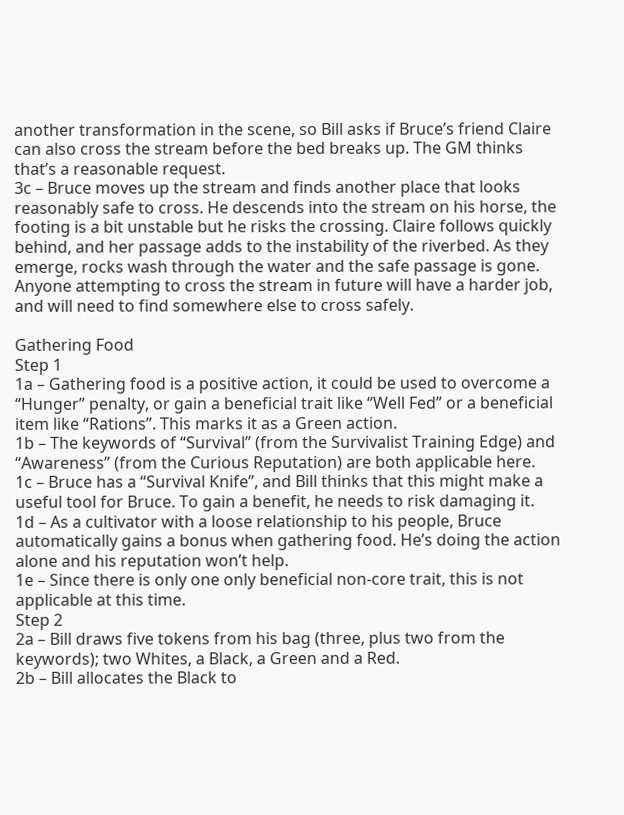another transformation in the scene, so Bill asks if Bruce’s friend Claire can also cross the stream before the bed breaks up. The GM thinks that’s a reasonable request.
3c – Bruce moves up the stream and finds another place that looks reasonably safe to cross. He descends into the stream on his horse, the footing is a bit unstable but he risks the crossing. Claire follows quickly behind, and her passage adds to the instability of the riverbed. As they emerge, rocks wash through the water and the safe passage is gone. Anyone attempting to cross the stream in future will have a harder job, and will need to find somewhere else to cross safely.

Gathering Food
Step 1
1a – Gathering food is a positive action, it could be used to overcome a “Hunger” penalty, or gain a beneficial trait like “Well Fed” or a beneficial item like “Rations”. This marks it as a Green action.
1b – The keywords of “Survival” (from the Survivalist Training Edge) and “Awareness” (from the Curious Reputation) are both applicable here.
1c – Bruce has a “Survival Knife”, and Bill thinks that this might make a useful tool for Bruce. To gain a benefit, he needs to risk damaging it.
1d – As a cultivator with a loose relationship to his people, Bruce automatically gains a bonus when gathering food. He’s doing the action alone and his reputation won’t help.
1e – Since there is only one only beneficial non-core trait, this is not applicable at this time.
Step 2
2a – Bill draws five tokens from his bag (three, plus two from the keywords); two Whites, a Black, a Green and a Red.
2b – Bill allocates the Black to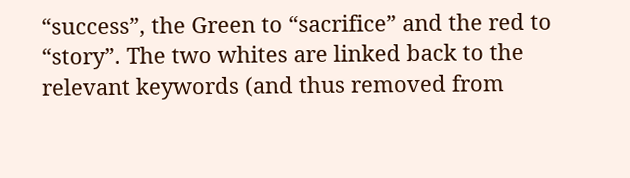“success”, the Green to “sacrifice” and the red to “story”. The two whites are linked back to the relevant keywords (and thus removed from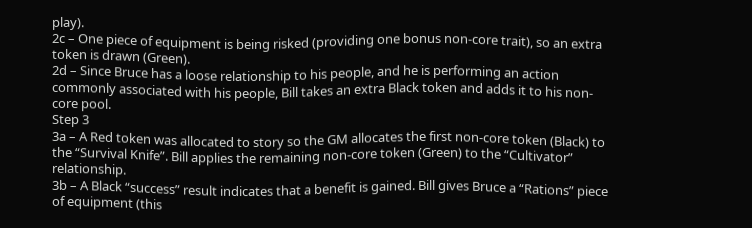play).
2c – One piece of equipment is being risked (providing one bonus non-core trait), so an extra token is drawn (Green).
2d – Since Bruce has a loose relationship to his people, and he is performing an action commonly associated with his people, Bill takes an extra Black token and adds it to his non-core pool.
Step 3
3a – A Red token was allocated to story so the GM allocates the first non-core token (Black) to the “Survival Knife”. Bill applies the remaining non-core token (Green) to the “Cultivator” relationship.
3b – A Black “success” result indicates that a benefit is gained. Bill gives Bruce a “Rations” piece of equipment (this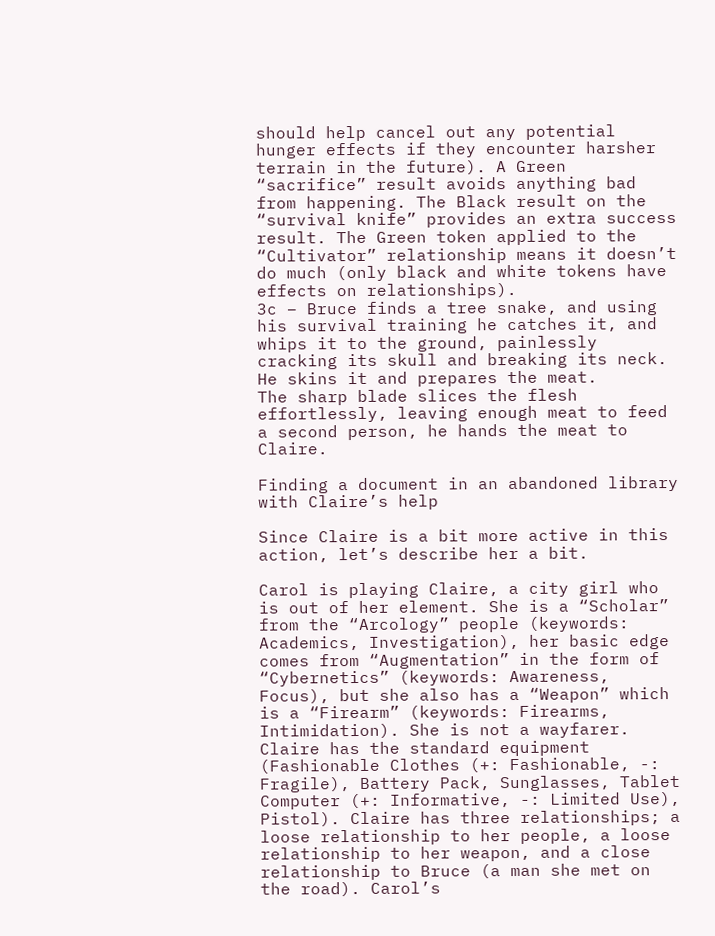should help cancel out any potential hunger effects if they encounter harsher terrain in the future). A Green “sacrifice” result avoids anything bad from happening. The Black result on the “survival knife” provides an extra success result. The Green token applied to the “Cultivator” relationship means it doesn’t do much (only black and white tokens have effects on relationships).
3c – Bruce finds a tree snake, and using his survival training he catches it, and whips it to the ground, painlessly cracking its skull and breaking its neck. He skins it and prepares the meat.
The sharp blade slices the flesh effortlessly, leaving enough meat to feed a second person, he hands the meat to Claire.

Finding a document in an abandoned library with Claire’s help

Since Claire is a bit more active in this action, let’s describe her a bit.

Carol is playing Claire, a city girl who is out of her element. She is a “Scholar” from the “Arcology” people (keywords: Academics, Investigation), her basic edge comes from “Augmentation” in the form of “Cybernetics” (keywords: Awareness, Focus), but she also has a “Weapon” which is a “Firearm” (keywords: Firearms, Intimidation). She is not a wayfarer. Claire has the standard equipment (Fashionable Clothes (+: Fashionable, -: Fragile), Battery Pack, Sunglasses, Tablet Computer (+: Informative, -: Limited Use), Pistol). Claire has three relationships; a loose relationship to her people, a loose relationship to her weapon, and a close relationship to Bruce (a man she met on the road). Carol’s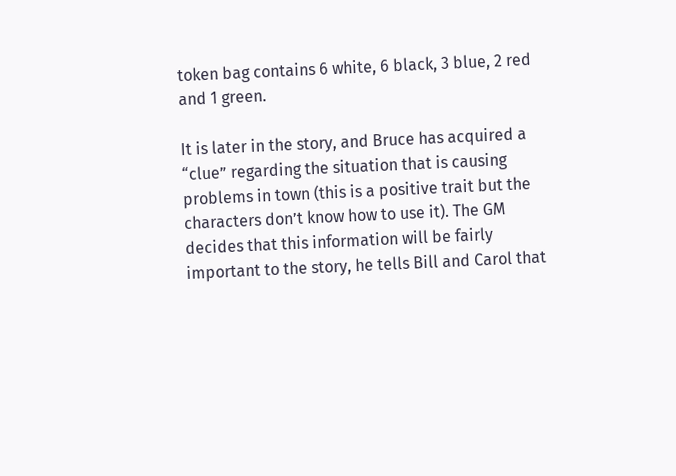token bag contains 6 white, 6 black, 3 blue, 2 red and 1 green.

It is later in the story, and Bruce has acquired a “clue” regarding the situation that is causing problems in town (this is a positive trait but the characters don’t know how to use it). The GM decides that this information will be fairly important to the story, he tells Bill and Carol that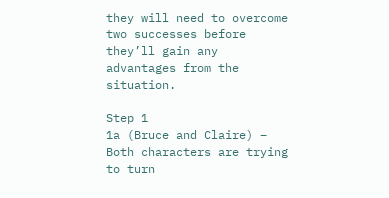they will need to overcome two successes before they’ll gain any advantages from the situation.

Step 1
1a (Bruce and Claire) – Both characters are trying to turn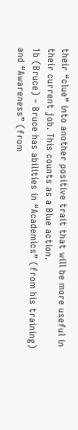their “clue” into another positive trait that will be more useful in their current job. This counts as a Blue action.
1b (Bruce) – Bruce has abilities in “Academics” (from his training) and “Awareness” (from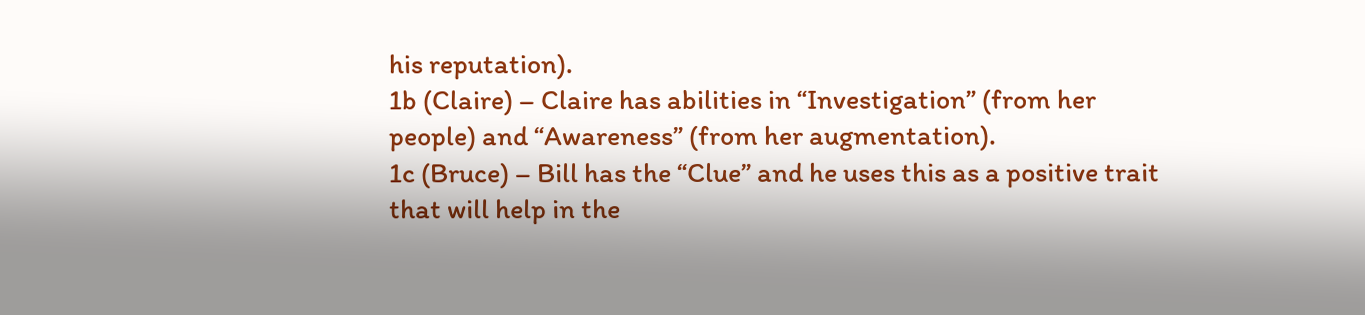his reputation).
1b (Claire) – Claire has abilities in “Investigation” (from her people) and “Awareness” (from her augmentation).
1c (Bruce) – Bill has the “Clue” and he uses this as a positive trait that will help in the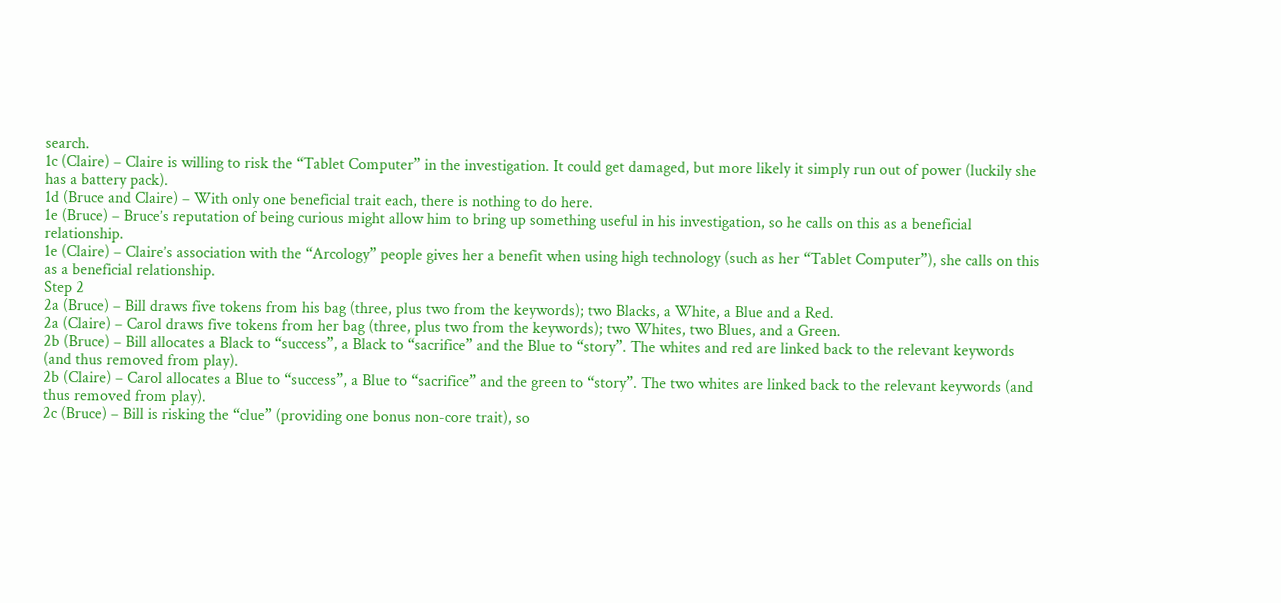search.
1c (Claire) – Claire is willing to risk the “Tablet Computer” in the investigation. It could get damaged, but more likely it simply run out of power (luckily she has a battery pack).
1d (Bruce and Claire) – With only one beneficial trait each, there is nothing to do here.
1e (Bruce) – Bruce’s reputation of being curious might allow him to bring up something useful in his investigation, so he calls on this as a beneficial relationship.
1e (Claire) – Claire’s association with the “Arcology” people gives her a benefit when using high technology (such as her “Tablet Computer”), she calls on this as a beneficial relationship.
Step 2
2a (Bruce) – Bill draws five tokens from his bag (three, plus two from the keywords); two Blacks, a White, a Blue and a Red.
2a (Claire) – Carol draws five tokens from her bag (three, plus two from the keywords); two Whites, two Blues, and a Green.
2b (Bruce) – Bill allocates a Black to “success”, a Black to “sacrifice” and the Blue to “story”. The whites and red are linked back to the relevant keywords (and thus removed from play).
2b (Claire) – Carol allocates a Blue to “success”, a Blue to “sacrifice” and the green to “story”. The two whites are linked back to the relevant keywords (and thus removed from play).
2c (Bruce) – Bill is risking the “clue” (providing one bonus non-core trait), so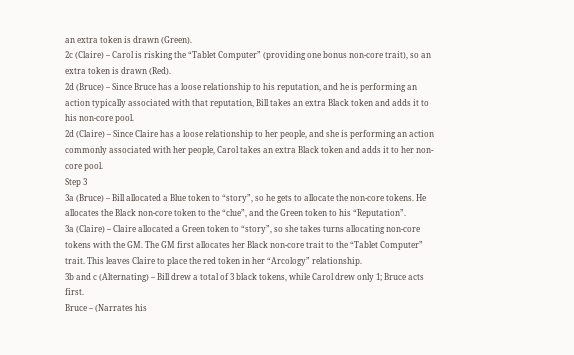an extra token is drawn (Green).
2c (Claire) – Carol is risking the “Tablet Computer” (providing one bonus non-core trait), so an extra token is drawn (Red).
2d (Bruce) – Since Bruce has a loose relationship to his reputation, and he is performing an action typically associated with that reputation, Bill takes an extra Black token and adds it to his non-core pool.
2d (Claire) – Since Claire has a loose relationship to her people, and she is performing an action commonly associated with her people, Carol takes an extra Black token and adds it to her non-core pool.
Step 3
3a (Bruce) – Bill allocated a Blue token to “story”, so he gets to allocate the non-core tokens. He allocates the Black non-core token to the “clue”, and the Green token to his “Reputation”.
3a (Claire) – Claire allocated a Green token to “story”, so she takes turns allocating non-core tokens with the GM. The GM first allocates her Black non-core trait to the “Tablet Computer” trait. This leaves Claire to place the red token in her “Arcology” relationship.
3b and c (Alternating) – Bill drew a total of 3 black tokens, while Carol drew only 1; Bruce acts first.
Bruce – (Narrates his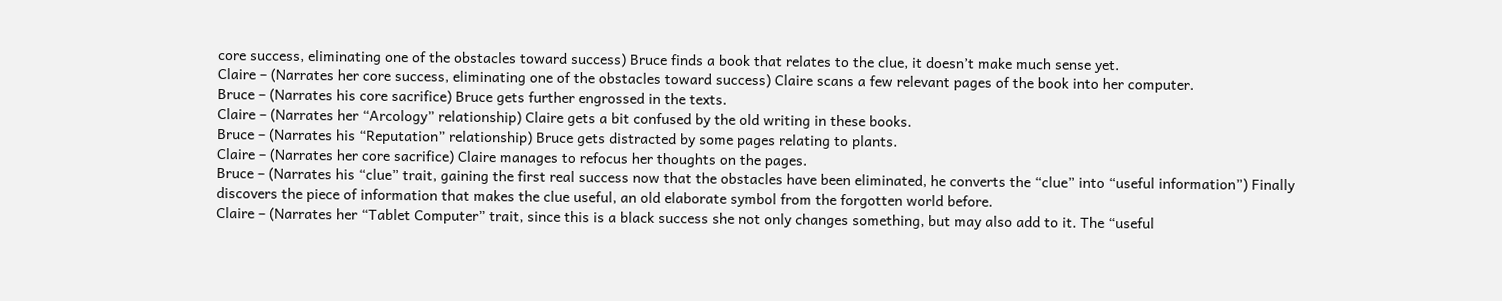core success, eliminating one of the obstacles toward success) Bruce finds a book that relates to the clue, it doesn’t make much sense yet.
Claire – (Narrates her core success, eliminating one of the obstacles toward success) Claire scans a few relevant pages of the book into her computer.
Bruce – (Narrates his core sacrifice) Bruce gets further engrossed in the texts.
Claire – (Narrates her “Arcology” relationship) Claire gets a bit confused by the old writing in these books.
Bruce – (Narrates his “Reputation” relationship) Bruce gets distracted by some pages relating to plants.
Claire – (Narrates her core sacrifice) Claire manages to refocus her thoughts on the pages.
Bruce – (Narrates his “clue” trait, gaining the first real success now that the obstacles have been eliminated, he converts the “clue” into “useful information”) Finally discovers the piece of information that makes the clue useful, an old elaborate symbol from the forgotten world before.
Claire – (Narrates her “Tablet Computer” trait, since this is a black success she not only changes something, but may also add to it. The “useful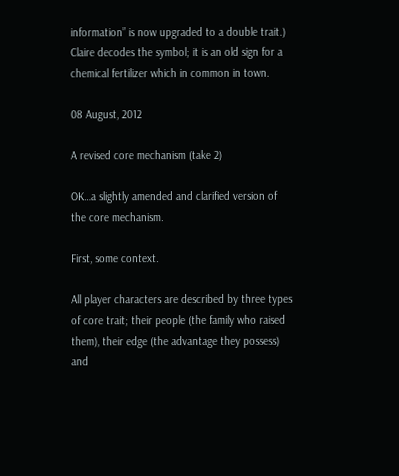information” is now upgraded to a double trait.) Claire decodes the symbol; it is an old sign for a chemical fertilizer which in common in town.

08 August, 2012

A revised core mechanism (take 2)

OK…a slightly amended and clarified version of the core mechanism.

First, some context.

All player characters are described by three types of core trait; their people (the family who raised them), their edge (the advantage they possess) and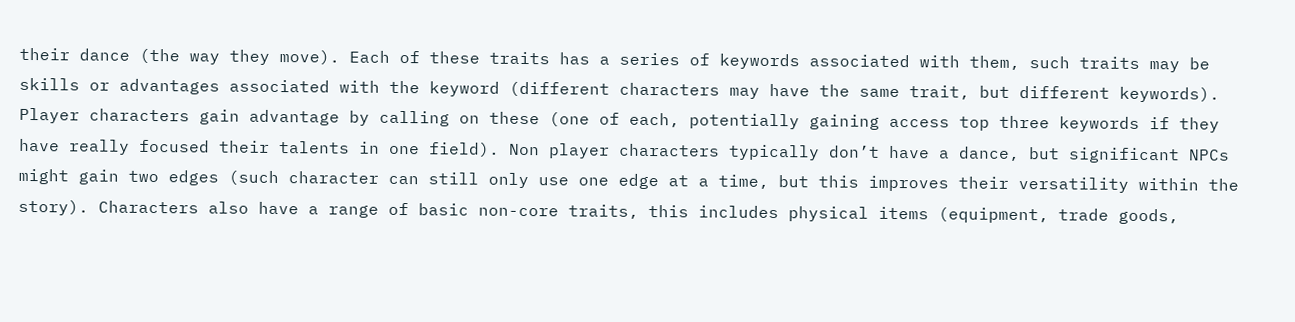their dance (the way they move). Each of these traits has a series of keywords associated with them, such traits may be skills or advantages associated with the keyword (different characters may have the same trait, but different keywords). Player characters gain advantage by calling on these (one of each, potentially gaining access top three keywords if they have really focused their talents in one field). Non player characters typically don’t have a dance, but significant NPCs might gain two edges (such character can still only use one edge at a time, but this improves their versatility within the story). Characters also have a range of basic non-core traits, this includes physical items (equipment, trade goods,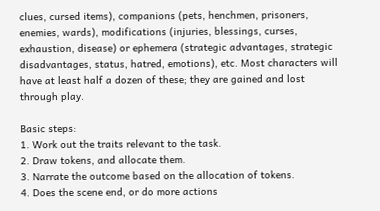clues, cursed items), companions (pets, henchmen, prisoners, enemies, wards), modifications (injuries, blessings, curses, exhaustion, disease) or ephemera (strategic advantages, strategic disadvantages, status, hatred, emotions), etc. Most characters will have at least half a dozen of these; they are gained and lost through play.

Basic steps:
1. Work out the traits relevant to the task.
2. Draw tokens, and allocate them.
3. Narrate the outcome based on the allocation of tokens.
4. Does the scene end, or do more actions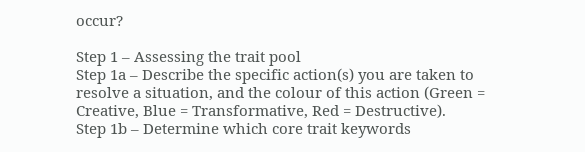occur?

Step 1 – Assessing the trait pool
Step 1a – Describe the specific action(s) you are taken to resolve a situation, and the colour of this action (Green = Creative, Blue = Transformative, Red = Destructive).
Step 1b – Determine which core trait keywords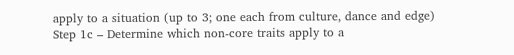apply to a situation (up to 3; one each from culture, dance and edge)
Step 1c – Determine which non-core traits apply to a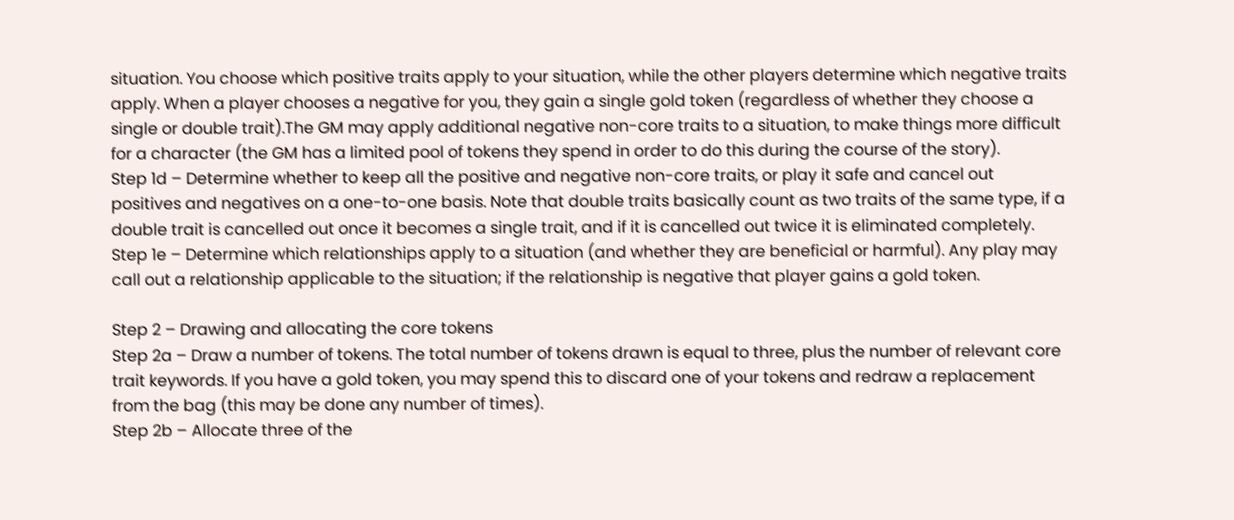situation. You choose which positive traits apply to your situation, while the other players determine which negative traits apply. When a player chooses a negative for you, they gain a single gold token (regardless of whether they choose a single or double trait).The GM may apply additional negative non-core traits to a situation, to make things more difficult for a character (the GM has a limited pool of tokens they spend in order to do this during the course of the story).
Step 1d – Determine whether to keep all the positive and negative non-core traits, or play it safe and cancel out positives and negatives on a one-to-one basis. Note that double traits basically count as two traits of the same type, if a double trait is cancelled out once it becomes a single trait, and if it is cancelled out twice it is eliminated completely.
Step 1e – Determine which relationships apply to a situation (and whether they are beneficial or harmful). Any play may call out a relationship applicable to the situation; if the relationship is negative that player gains a gold token.

Step 2 – Drawing and allocating the core tokens
Step 2a – Draw a number of tokens. The total number of tokens drawn is equal to three, plus the number of relevant core trait keywords. If you have a gold token, you may spend this to discard one of your tokens and redraw a replacement from the bag (this may be done any number of times).
Step 2b – Allocate three of the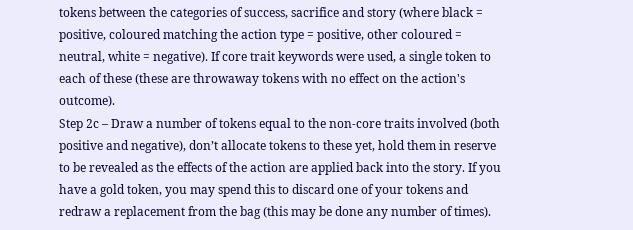tokens between the categories of success, sacrifice and story (where black = positive, coloured matching the action type = positive, other coloured = neutral, white = negative). If core trait keywords were used, a single token to each of these (these are throwaway tokens with no effect on the action's outcome).
Step 2c – Draw a number of tokens equal to the non-core traits involved (both positive and negative), don’t allocate tokens to these yet, hold them in reserve to be revealed as the effects of the action are applied back into the story. If you have a gold token, you may spend this to discard one of your tokens and redraw a replacement from the bag (this may be done any number of times).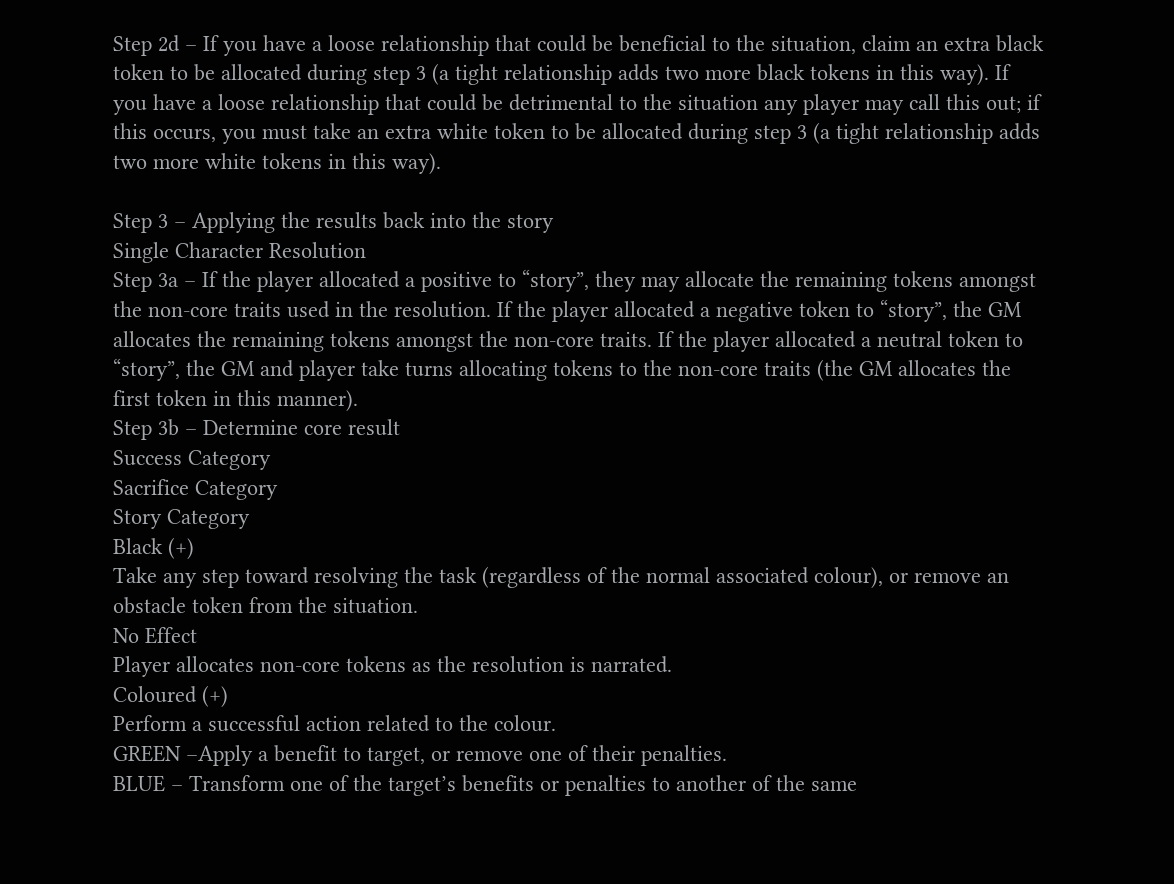Step 2d – If you have a loose relationship that could be beneficial to the situation, claim an extra black token to be allocated during step 3 (a tight relationship adds two more black tokens in this way). If you have a loose relationship that could be detrimental to the situation any player may call this out; if this occurs, you must take an extra white token to be allocated during step 3 (a tight relationship adds two more white tokens in this way).

Step 3 – Applying the results back into the story
Single Character Resolution
Step 3a – If the player allocated a positive to “story”, they may allocate the remaining tokens amongst the non-core traits used in the resolution. If the player allocated a negative token to “story”, the GM allocates the remaining tokens amongst the non-core traits. If the player allocated a neutral token to “story”, the GM and player take turns allocating tokens to the non-core traits (the GM allocates the first token in this manner).
Step 3b – Determine core result
Success Category
Sacrifice Category
Story Category
Black (+)
Take any step toward resolving the task (regardless of the normal associated colour), or remove an obstacle token from the situation.
No Effect
Player allocates non-core tokens as the resolution is narrated.
Coloured (+)
Perform a successful action related to the colour.
GREEN –Apply a benefit to target, or remove one of their penalties.
BLUE – Transform one of the target’s benefits or penalties to another of the same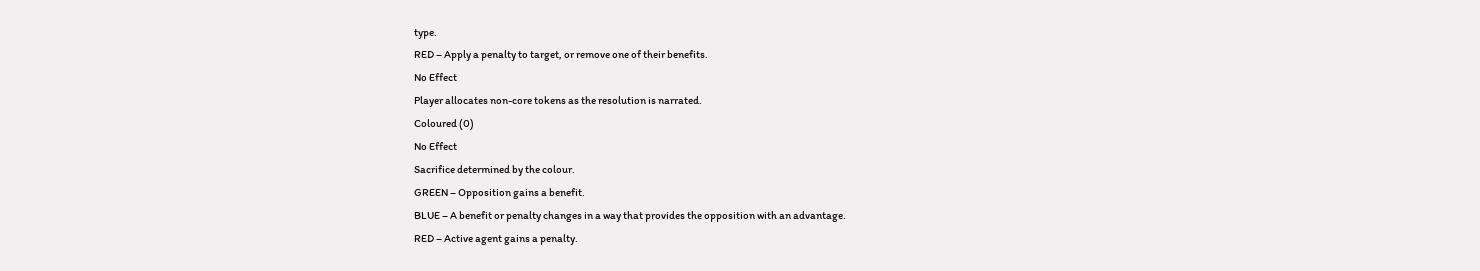type.
RED – Apply a penalty to target, or remove one of their benefits.
No Effect
Player allocates non-core tokens as the resolution is narrated.
Coloured (0)
No Effect
Sacrifice determined by the colour.
GREEN – Opposition gains a benefit.
BLUE – A benefit or penalty changes in a way that provides the opposition with an advantage.
RED – Active agent gains a penalty.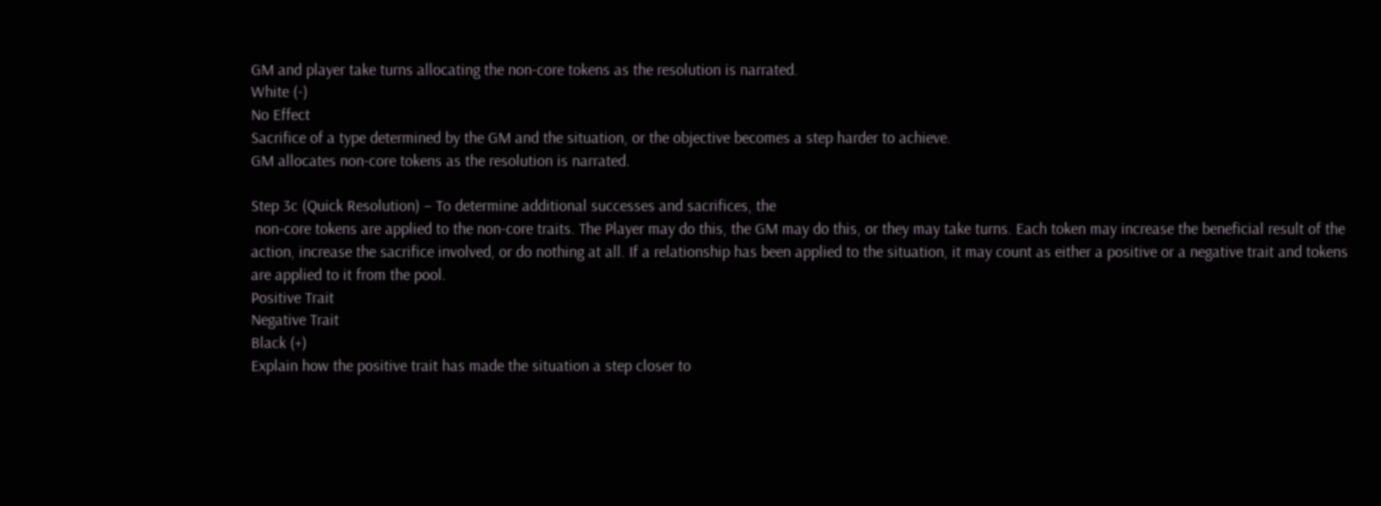GM and player take turns allocating the non-core tokens as the resolution is narrated.
White (-)
No Effect
Sacrifice of a type determined by the GM and the situation, or the objective becomes a step harder to achieve.
GM allocates non-core tokens as the resolution is narrated.

Step 3c (Quick Resolution) – To determine additional successes and sacrifices, the
 non-core tokens are applied to the non-core traits. The Player may do this, the GM may do this, or they may take turns. Each token may increase the beneficial result of the action, increase the sacrifice involved, or do nothing at all. If a relationship has been applied to the situation, it may count as either a positive or a negative trait and tokens are applied to it from the pool.
Positive Trait
Negative Trait
Black (+)
Explain how the positive trait has made the situation a step closer to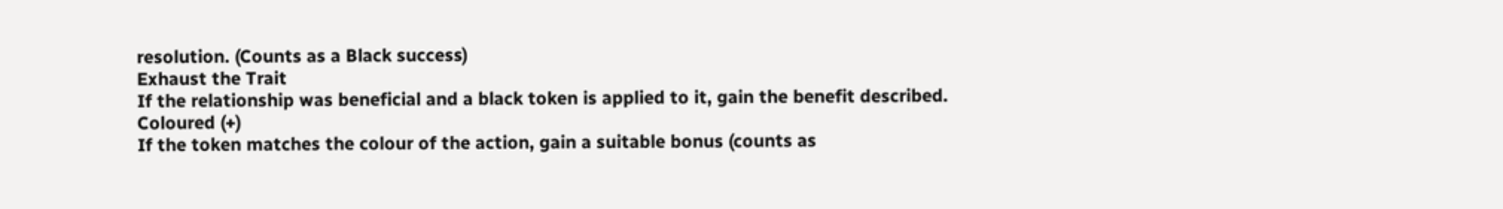resolution. (Counts as a Black success)
Exhaust the Trait
If the relationship was beneficial and a black token is applied to it, gain the benefit described.
Coloured (+)
If the token matches the colour of the action, gain a suitable bonus (counts as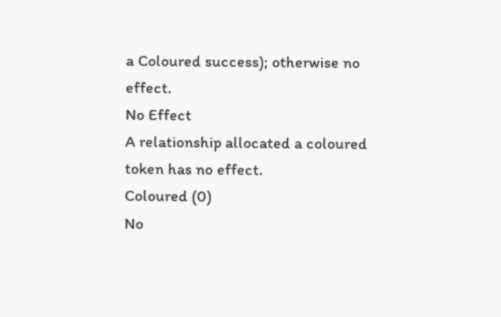a Coloured success); otherwise no effect.
No Effect
A relationship allocated a coloured token has no effect.
Coloured (0)
No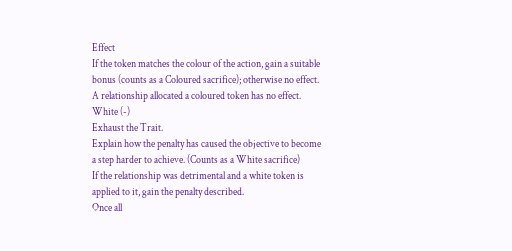Effect
If the token matches the colour of the action, gain a suitable bonus (counts as a Coloured sacrifice); otherwise no effect.
A relationship allocated a coloured token has no effect.
White (-)
Exhaust the Trait.
Explain how the penalty has caused the objective to become a step harder to achieve. (Counts as a White sacrifice)
If the relationship was detrimental and a white token is applied to it, gain the penalty described.
Once all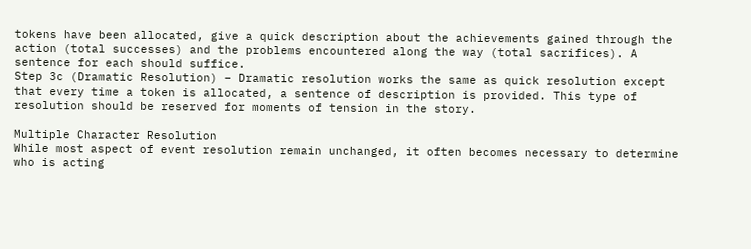tokens have been allocated, give a quick description about the achievements gained through the action (total successes) and the problems encountered along the way (total sacrifices). A sentence for each should suffice.
Step 3c (Dramatic Resolution) – Dramatic resolution works the same as quick resolution except that every time a token is allocated, a sentence of description is provided. This type of resolution should be reserved for moments of tension in the story.

Multiple Character Resolution
While most aspect of event resolution remain unchanged, it often becomes necessary to determine who is acting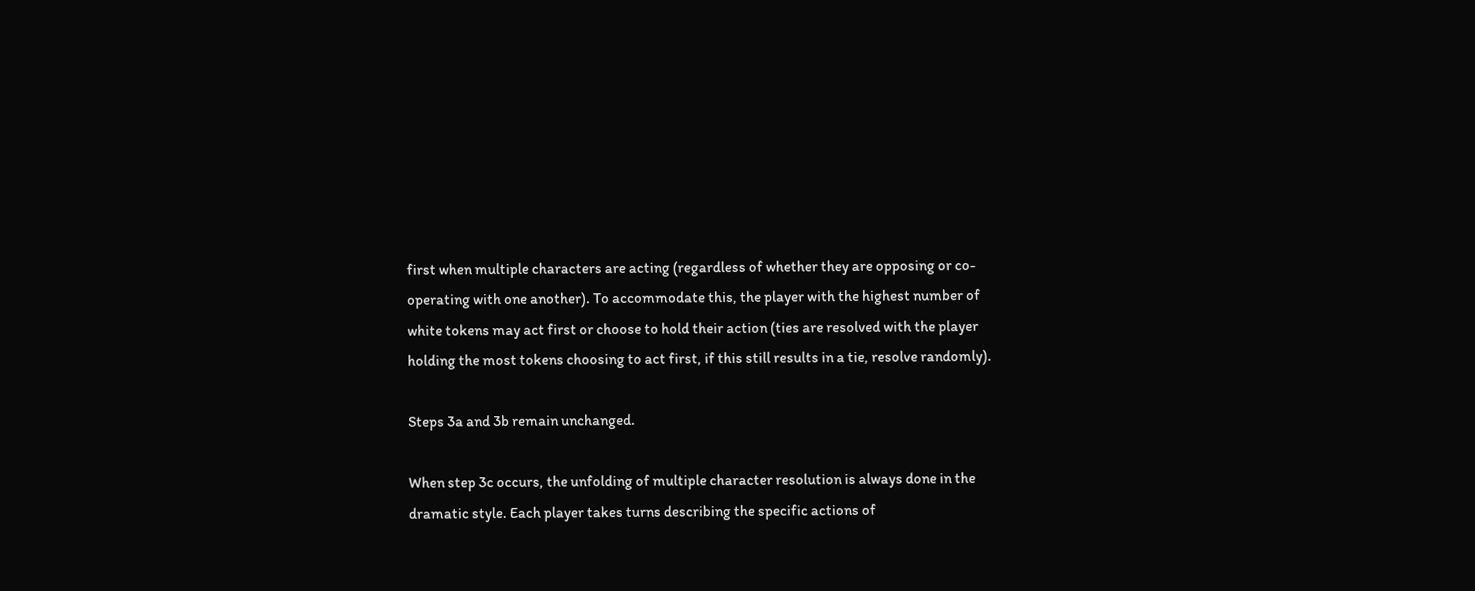first when multiple characters are acting (regardless of whether they are opposing or co-operating with one another). To accommodate this, the player with the highest number of white tokens may act first or choose to hold their action (ties are resolved with the player holding the most tokens choosing to act first, if this still results in a tie, resolve randomly).

Steps 3a and 3b remain unchanged.

When step 3c occurs, the unfolding of multiple character resolution is always done in the dramatic style. Each player takes turns describing the specific actions of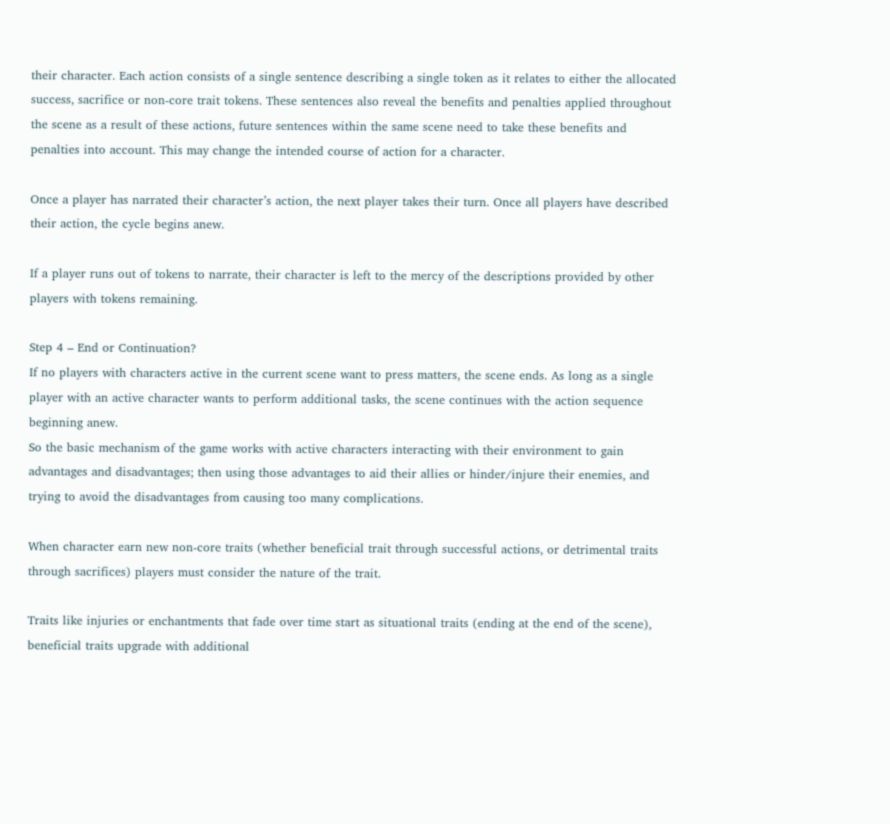their character. Each action consists of a single sentence describing a single token as it relates to either the allocated success, sacrifice or non-core trait tokens. These sentences also reveal the benefits and penalties applied throughout the scene as a result of these actions, future sentences within the same scene need to take these benefits and penalties into account. This may change the intended course of action for a character.

Once a player has narrated their character’s action, the next player takes their turn. Once all players have described their action, the cycle begins anew.

If a player runs out of tokens to narrate, their character is left to the mercy of the descriptions provided by other players with tokens remaining.

Step 4 – End or Continuation?
If no players with characters active in the current scene want to press matters, the scene ends. As long as a single player with an active character wants to perform additional tasks, the scene continues with the action sequence beginning anew.
So the basic mechanism of the game works with active characters interacting with their environment to gain advantages and disadvantages; then using those advantages to aid their allies or hinder/injure their enemies, and trying to avoid the disadvantages from causing too many complications.

When character earn new non-core traits (whether beneficial trait through successful actions, or detrimental traits through sacrifices) players must consider the nature of the trait.

Traits like injuries or enchantments that fade over time start as situational traits (ending at the end of the scene), beneficial traits upgrade with additional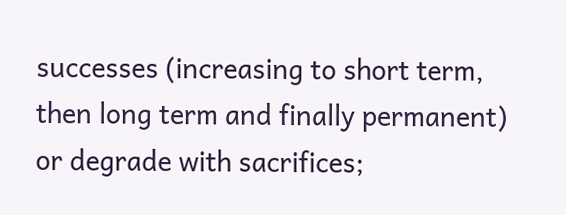successes (increasing to short term, then long term and finally permanent) or degrade with sacrifices;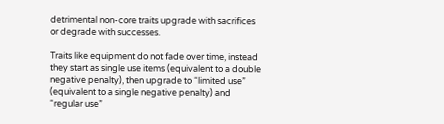detrimental non-core traits upgrade with sacrifices or degrade with successes.

Traits like equipment do not fade over time, instead they start as single use items (equivalent to a double negative penalty), then upgrade to “limited use” (equivalent to a single negative penalty) and “regular use”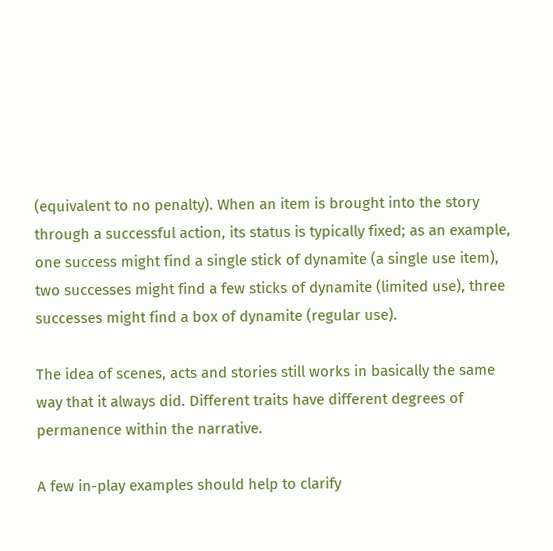(equivalent to no penalty). When an item is brought into the story through a successful action, its status is typically fixed; as an example, one success might find a single stick of dynamite (a single use item), two successes might find a few sticks of dynamite (limited use), three successes might find a box of dynamite (regular use).

The idea of scenes, acts and stories still works in basically the same way that it always did. Different traits have different degrees of permanence within the narrative.

A few in-play examples should help to clarify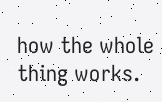how the whole thing works.